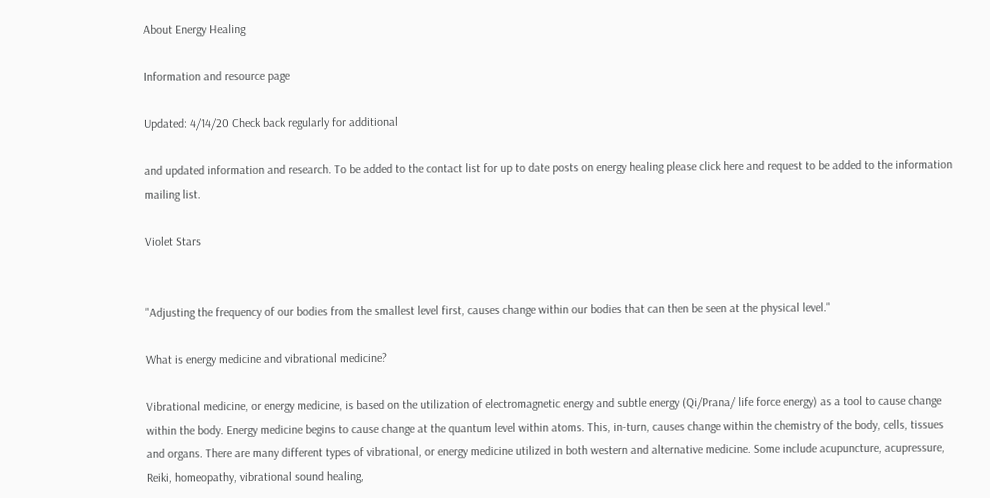About Energy Healing

Information and resource page

Updated: 4/14/20 Check back regularly for additional

and updated information and research. To be added to the contact list for up to date posts on energy healing please click here and request to be added to the information mailing list.

Violet Stars


"Adjusting the frequency of our bodies from the smallest level first, causes change within our bodies that can then be seen at the physical level."

What is energy medicine and vibrational medicine?

Vibrational medicine, or energy medicine, is based on the utilization of electromagnetic energy and subtle energy (Qi/Prana/ life force energy) as a tool to cause change within the body. Energy medicine begins to cause change at the quantum level within atoms. This, in-turn, causes change within the chemistry of the body, cells, tissues and organs. There are many different types of vibrational, or energy medicine utilized in both western and alternative medicine. Some include acupuncture, acupressure, Reiki, homeopathy, vibrational sound healing,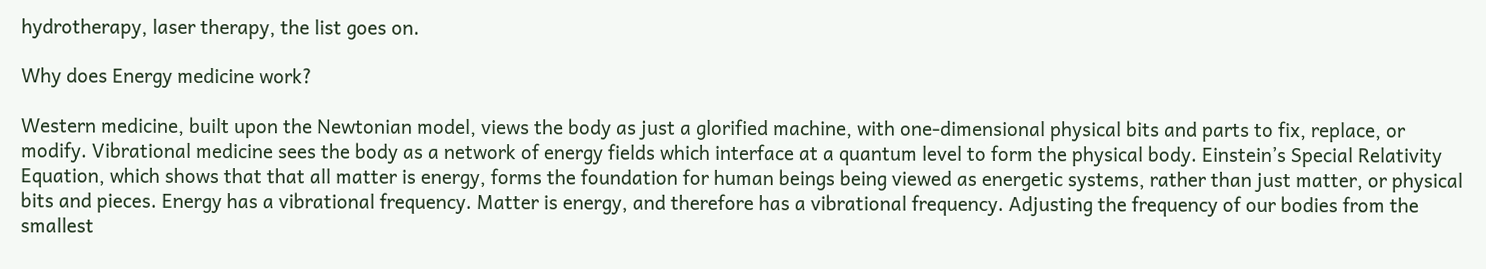hydrotherapy, laser therapy, the list goes on.

Why does Energy medicine work?

Western medicine, built upon the Newtonian model, views the body as just a glorified machine, with one-dimensional physical bits and parts to fix, replace, or modify. Vibrational medicine sees the body as a network of energy fields which interface at a quantum level to form the physical body. Einstein’s Special Relativity Equation, which shows that that all matter is energy, forms the foundation for human beings being viewed as energetic systems, rather than just matter, or physical bits and pieces. Energy has a vibrational frequency. Matter is energy, and therefore has a vibrational frequency. Adjusting the frequency of our bodies from the smallest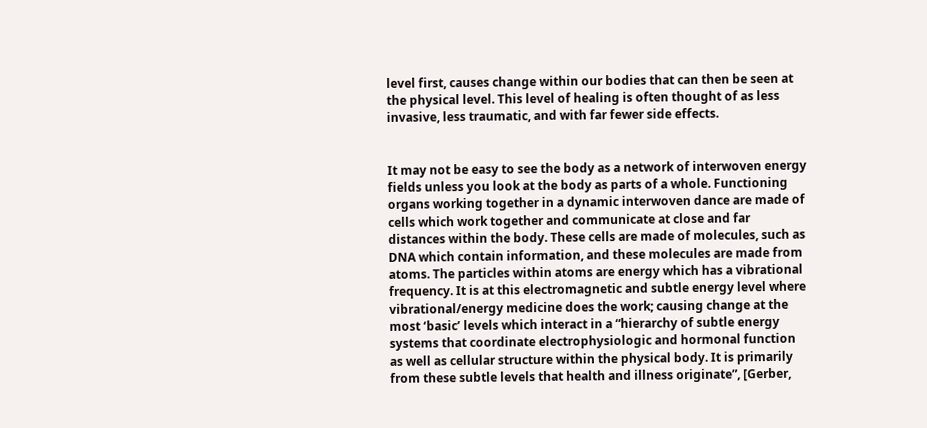level first, causes change within our bodies that can then be seen at the physical level. This level of healing is often thought of as less invasive, less traumatic, and with far fewer side effects.


It may not be easy to see the body as a network of interwoven energy fields unless you look at the body as parts of a whole. Functioning organs working together in a dynamic interwoven dance are made of cells which work together and communicate at close and far distances within the body. These cells are made of molecules, such as DNA which contain information, and these molecules are made from atoms. The particles within atoms are energy which has a vibrational frequency. It is at this electromagnetic and subtle energy level where vibrational/energy medicine does the work; causing change at the most ‘basic’ levels which interact in a “hierarchy of subtle energy systems that coordinate electrophysiologic and hormonal function as well as cellular structure within the physical body. It is primarily from these subtle levels that health and illness originate”, [Gerber,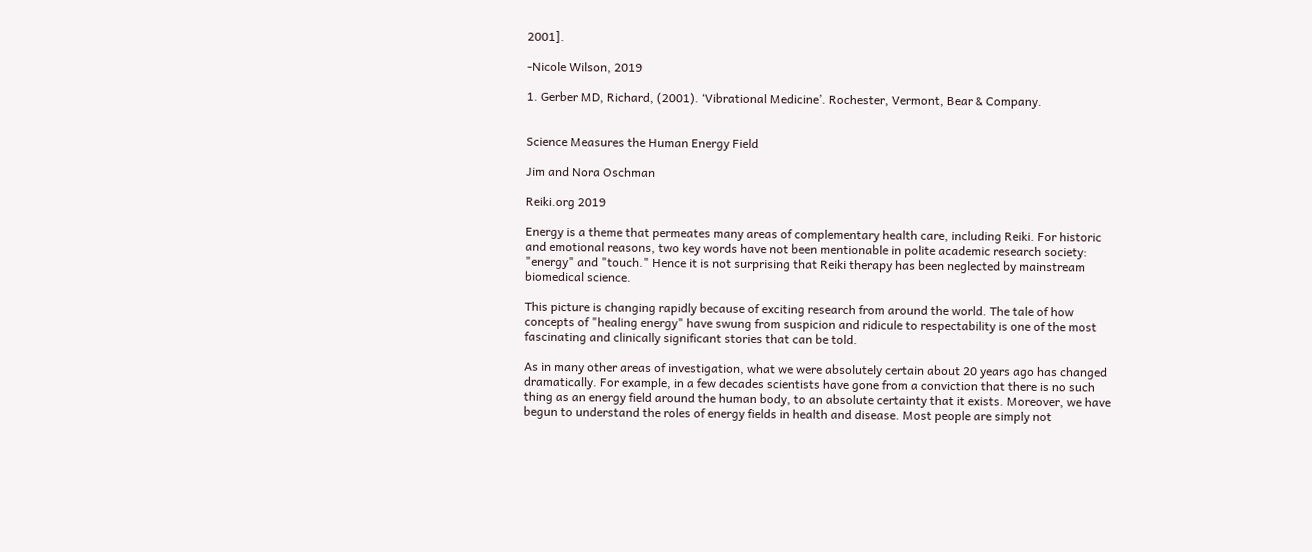2001].

-Nicole Wilson, 2019

1. Gerber MD, Richard, (2001). ‘Vibrational Medicine’. Rochester, Vermont, Bear & Company.


Science Measures the Human Energy Field

Jim and Nora Oschman

Reiki.org 2019

Energy is a theme that permeates many areas of complementary health care, including Reiki. For historic and emotional reasons, two key words have not been mentionable in polite academic research society: "energy" and "touch." Hence it is not surprising that Reiki therapy has been neglected by mainstream biomedical science.

This picture is changing rapidly because of exciting research from around the world. The tale of how concepts of "healing energy" have swung from suspicion and ridicule to respectability is one of the most fascinating and clinically significant stories that can be told.

As in many other areas of investigation, what we were absolutely certain about 20 years ago has changed dramatically. For example, in a few decades scientists have gone from a conviction that there is no such thing as an energy field around the human body, to an absolute certainty that it exists. Moreover, we have begun to understand the roles of energy fields in health and disease. Most people are simply not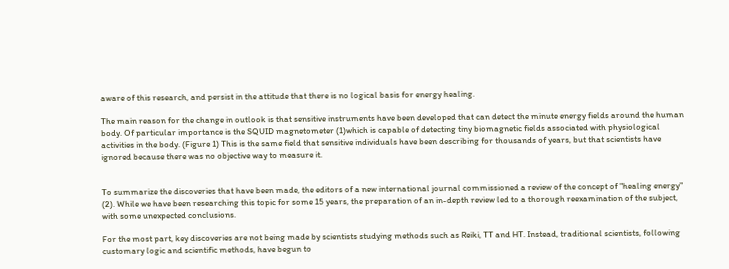aware of this research, and persist in the attitude that there is no logical basis for energy healing.

The main reason for the change in outlook is that sensitive instruments have been developed that can detect the minute energy fields around the human body. Of particular importance is the SQUID magnetometer (1)which is capable of detecting tiny biomagnetic fields associated with physiological activities in the body. (Figure 1) This is the same field that sensitive individuals have been describing for thousands of years, but that scientists have ignored because there was no objective way to measure it.


To summarize the discoveries that have been made, the editors of a new international journal commissioned a review of the concept of "healing energy" (2). While we have been researching this topic for some 15 years, the preparation of an in-depth review led to a thorough reexamination of the subject, with some unexpected conclusions.

For the most part, key discoveries are not being made by scientists studying methods such as Reiki, TT and HT. Instead, traditional scientists, following customary logic and scientific methods, have begun to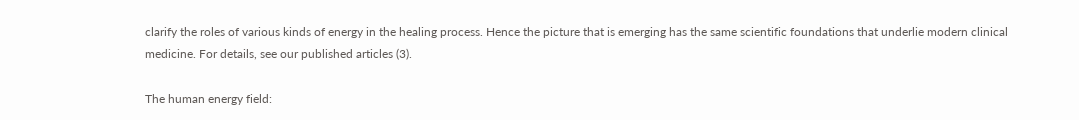clarify the roles of various kinds of energy in the healing process. Hence the picture that is emerging has the same scientific foundations that underlie modern clinical medicine. For details, see our published articles (3).

The human energy field: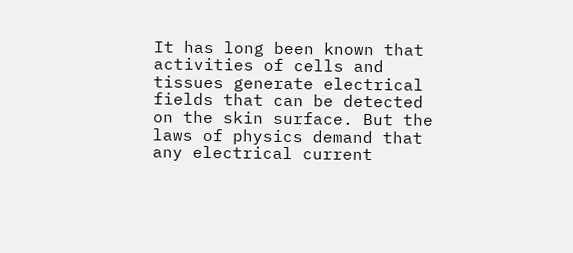It has long been known that activities of cells and tissues generate electrical fields that can be detected on the skin surface. But the laws of physics demand that any electrical current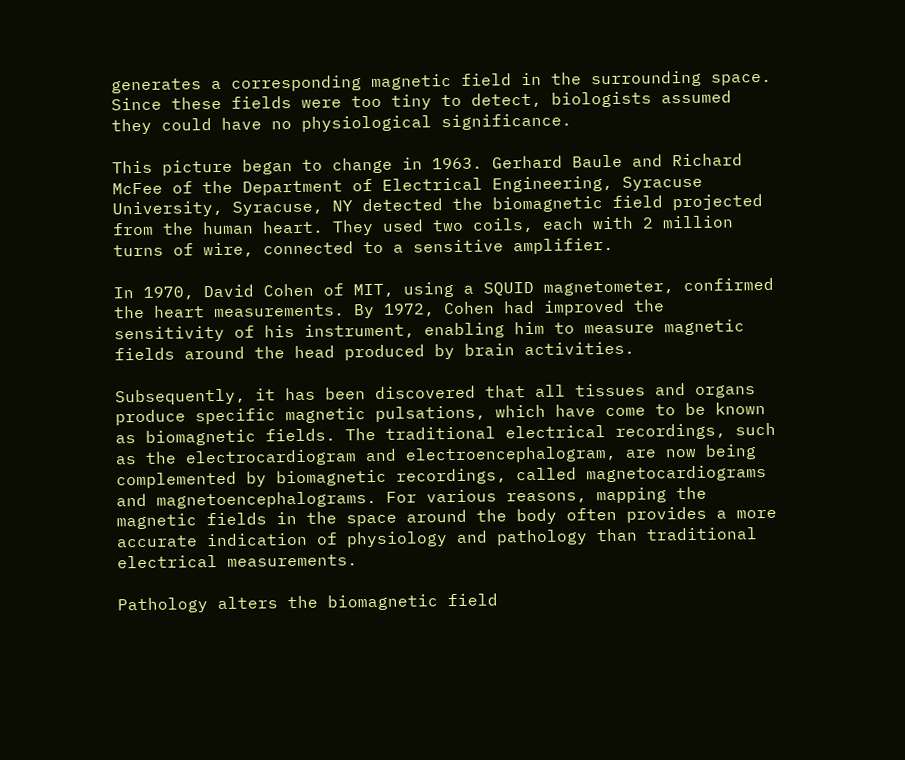generates a corresponding magnetic field in the surrounding space. Since these fields were too tiny to detect, biologists assumed they could have no physiological significance.

This picture began to change in 1963. Gerhard Baule and Richard McFee of the Department of Electrical Engineering, Syracuse University, Syracuse, NY detected the biomagnetic field projected from the human heart. They used two coils, each with 2 million turns of wire, connected to a sensitive amplifier.

In 1970, David Cohen of MIT, using a SQUID magnetometer, confirmed the heart measurements. By 1972, Cohen had improved the sensitivity of his instrument, enabling him to measure magnetic fields around the head produced by brain activities.

Subsequently, it has been discovered that all tissues and organs produce specific magnetic pulsations, which have come to be known as biomagnetic fields. The traditional electrical recordings, such as the electrocardiogram and electroencephalogram, are now being complemented by biomagnetic recordings, called magnetocardiograms and magnetoencephalograms. For various reasons, mapping the magnetic fields in the space around the body often provides a more accurate indication of physiology and pathology than traditional electrical measurements.

Pathology alters the biomagnetic field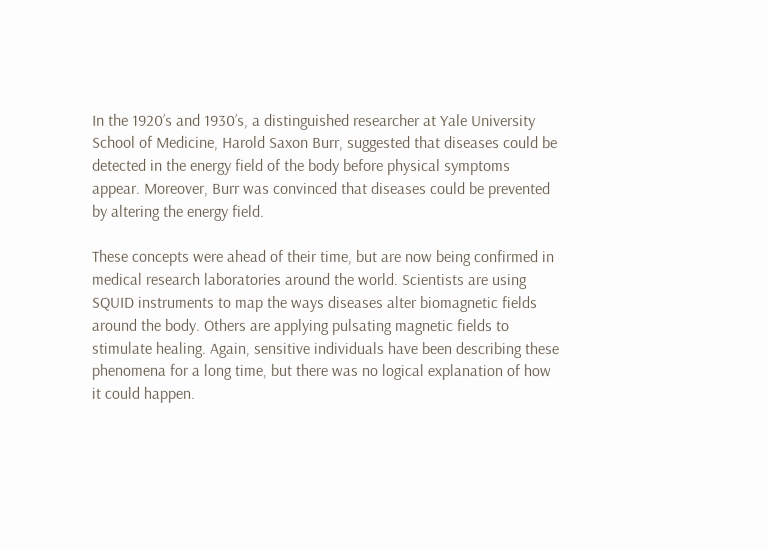In the 1920’s and 1930’s, a distinguished researcher at Yale University School of Medicine, Harold Saxon Burr, suggested that diseases could be detected in the energy field of the body before physical symptoms appear. Moreover, Burr was convinced that diseases could be prevented by altering the energy field.

These concepts were ahead of their time, but are now being confirmed in medical research laboratories around the world. Scientists are using SQUID instruments to map the ways diseases alter biomagnetic fields around the body. Others are applying pulsating magnetic fields to stimulate healing. Again, sensitive individuals have been describing these phenomena for a long time, but there was no logical explanation of how it could happen.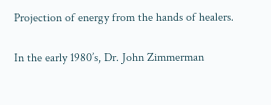Projection of energy from the hands of healers.

In the early 1980’s, Dr. John Zimmerman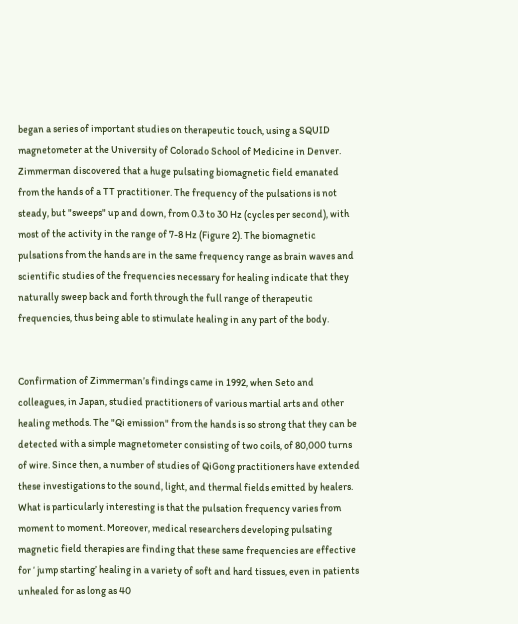began a series of important studies on therapeutic touch, using a SQUID magnetometer at the University of Colorado School of Medicine in Denver. Zimmerman discovered that a huge pulsating biomagnetic field emanated from the hands of a TT practitioner. The frequency of the pulsations is not steady, but "sweeps" up and down, from 0.3 to 30 Hz (cycles per second), with most of the activity in the range of 7-8 Hz (Figure 2). The biomagnetic pulsations from the hands are in the same frequency range as brain waves and scientific studies of the frequencies necessary for healing indicate that they naturally sweep back and forth through the full range of therapeutic frequencies, thus being able to stimulate healing in any part of the body.


Confirmation of Zimmerman’s findings came in 1992, when Seto and colleagues, in Japan, studied practitioners of various martial arts and other healing methods. The "Qi emission" from the hands is so strong that they can be detected with a simple magnetometer consisting of two coils, of 80,000 turns of wire. Since then, a number of studies of QiGong practitioners have extended these investigations to the sound, light, and thermal fields emitted by healers. What is particularly interesting is that the pulsation frequency varies from moment to moment. Moreover, medical researchers developing pulsating magnetic field therapies are finding that these same frequencies are effective for ‘ jump starting’ healing in a variety of soft and hard tissues, even in patients unhealed for as long as 40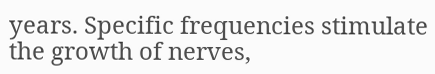years. Specific frequencies stimulate the growth of nerves,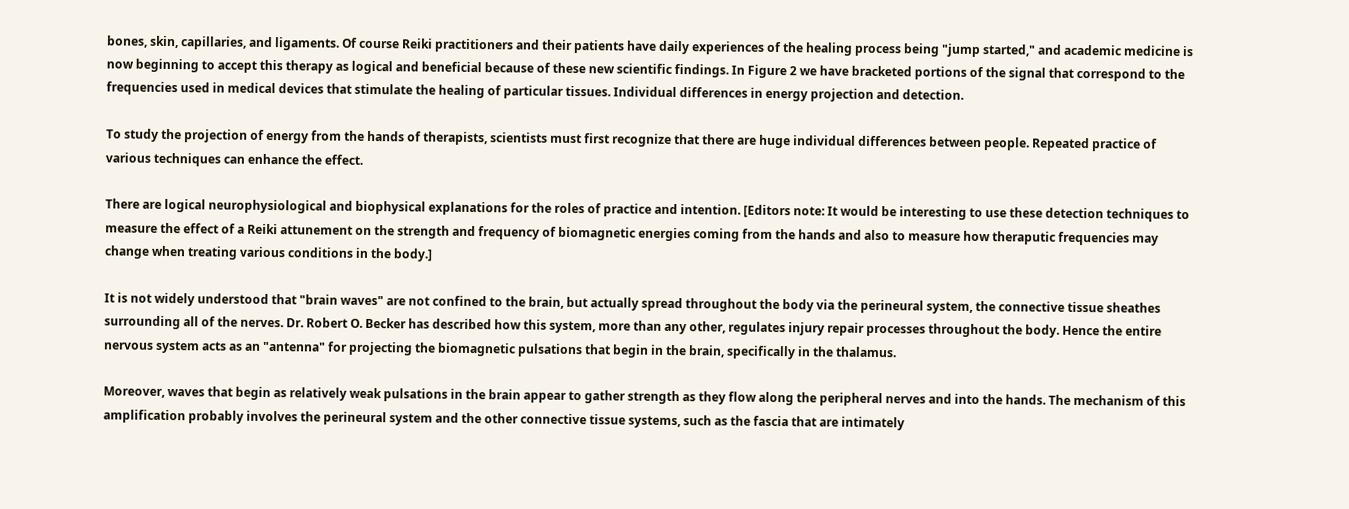bones, skin, capillaries, and ligaments. Of course Reiki practitioners and their patients have daily experiences of the healing process being "jump started," and academic medicine is now beginning to accept this therapy as logical and beneficial because of these new scientific findings. In Figure 2 we have bracketed portions of the signal that correspond to the frequencies used in medical devices that stimulate the healing of particular tissues. Individual differences in energy projection and detection.

To study the projection of energy from the hands of therapists, scientists must first recognize that there are huge individual differences between people. Repeated practice of various techniques can enhance the effect.

There are logical neurophysiological and biophysical explanations for the roles of practice and intention. [Editors note: It would be interesting to use these detection techniques to measure the effect of a Reiki attunement on the strength and frequency of biomagnetic energies coming from the hands and also to measure how theraputic frequencies may change when treating various conditions in the body.]

It is not widely understood that "brain waves" are not confined to the brain, but actually spread throughout the body via the perineural system, the connective tissue sheathes surrounding all of the nerves. Dr. Robert O. Becker has described how this system, more than any other, regulates injury repair processes throughout the body. Hence the entire nervous system acts as an "antenna" for projecting the biomagnetic pulsations that begin in the brain, specifically in the thalamus.

Moreover, waves that begin as relatively weak pulsations in the brain appear to gather strength as they flow along the peripheral nerves and into the hands. The mechanism of this amplification probably involves the perineural system and the other connective tissue systems, such as the fascia that are intimately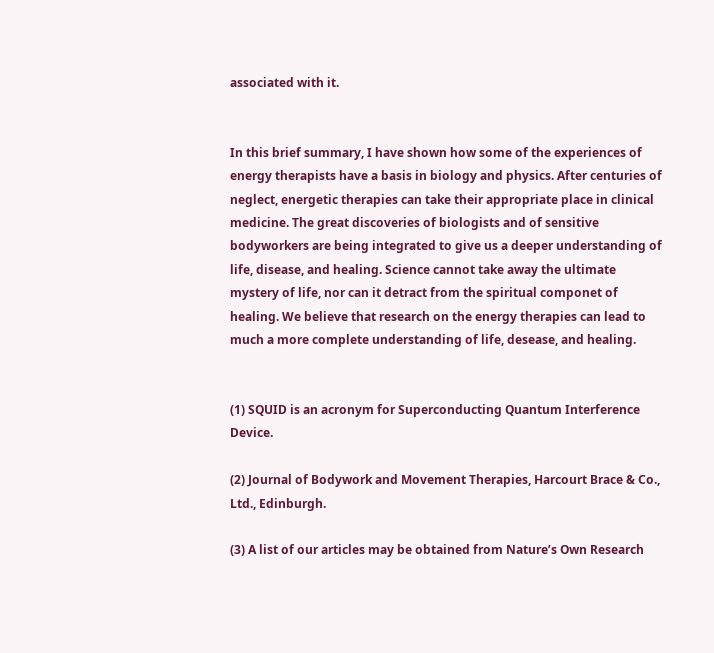associated with it.


In this brief summary, I have shown how some of the experiences of energy therapists have a basis in biology and physics. After centuries of neglect, energetic therapies can take their appropriate place in clinical medicine. The great discoveries of biologists and of sensitive bodyworkers are being integrated to give us a deeper understanding of life, disease, and healing. Science cannot take away the ultimate mystery of life, nor can it detract from the spiritual componet of healing. We believe that research on the energy therapies can lead to much a more complete understanding of life, desease, and healing.


(1) SQUID is an acronym for Superconducting Quantum Interference Device.

(2) Journal of Bodywork and Movement Therapies, Harcourt Brace & Co., Ltd., Edinburgh.

(3) A list of our articles may be obtained from Nature’s Own Research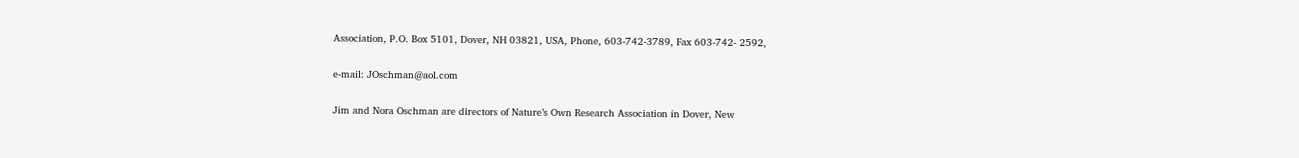Association, P.O. Box 5101, Dover, NH 03821, USA, Phone, 603-742-3789, Fax 603-742- 2592,

e-mail: JOschman@aol.com

Jim and Nora Oschman are directors of Nature’s Own Research Association in Dover, New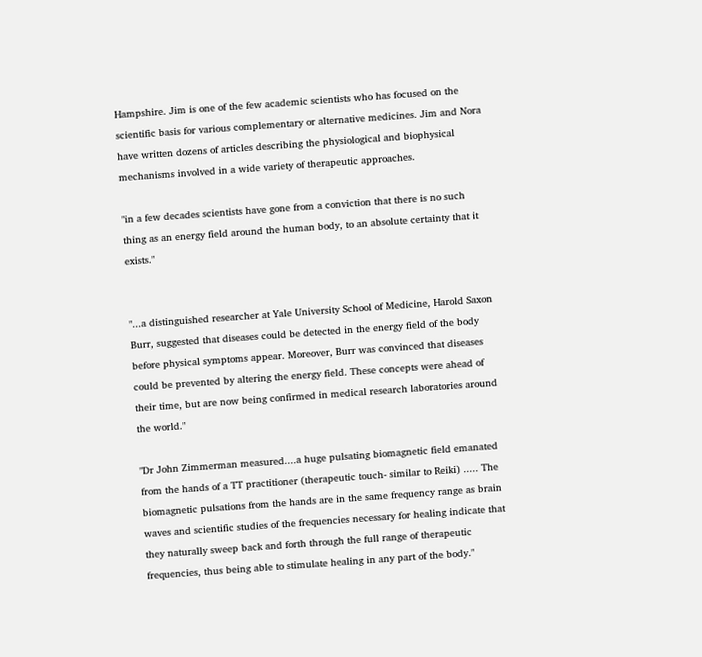Hampshire. Jim is one of the few academic scientists who has focused on the scientific basis for various complementary or alternative medicines. Jim and Nora have written dozens of articles describing the physiological and biophysical mechanisms involved in a wide variety of therapeutic approaches.

"in a few decades scientists have gone from a conviction that there is no such thing as an energy field around the human body, to an absolute certainty that it exists."


"...a distinguished researcher at Yale University School of Medicine, Harold Saxon Burr, suggested that diseases could be detected in the energy field of the body before physical symptoms appear. Moreover, Burr was convinced that diseases could be prevented by altering the energy field. These concepts were ahead of their time, but are now being confirmed in medical research laboratories around the world."

"Dr John Zimmerman measured....a huge pulsating biomagnetic field emanated from the hands of a TT practitioner (therapeutic touch- similar to Reiki) ..... The biomagnetic pulsations from the hands are in the same frequency range as brain waves and scientific studies of the frequencies necessary for healing indicate that they naturally sweep back and forth through the full range of therapeutic frequencies, thus being able to stimulate healing in any part of the body."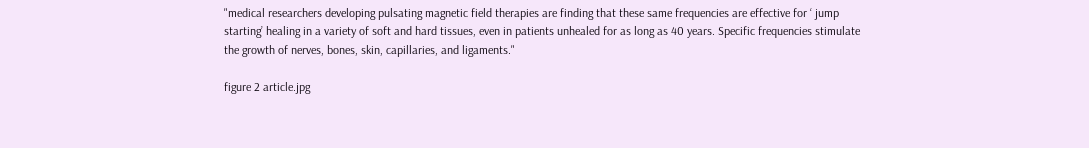"medical researchers developing pulsating magnetic field therapies are finding that these same frequencies are effective for ‘ jump starting’ healing in a variety of soft and hard tissues, even in patients unhealed for as long as 40 years. Specific frequencies stimulate the growth of nerves, bones, skin, capillaries, and ligaments."

figure 2 article.jpg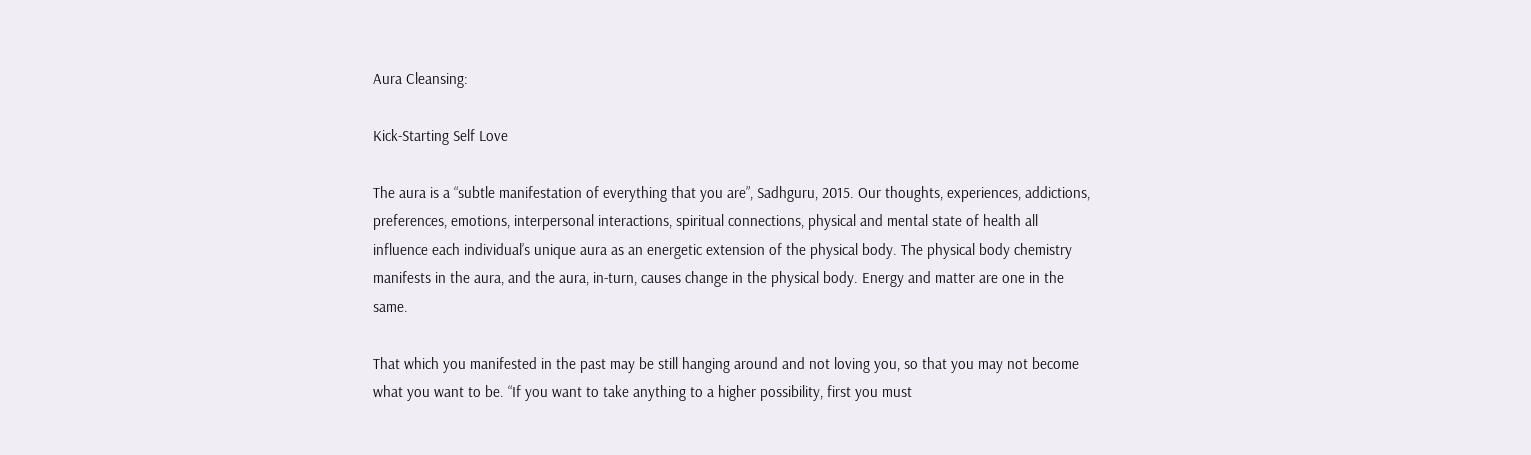Aura Cleansing:

Kick-Starting Self Love

The aura is a “subtle manifestation of everything that you are”, Sadhguru, 2015. Our thoughts, experiences, addictions, preferences, emotions, interpersonal interactions, spiritual connections, physical and mental state of health all influence each individual’s unique aura as an energetic extension of the physical body. The physical body chemistry manifests in the aura, and the aura, in-turn, causes change in the physical body. Energy and matter are one in the same.

That which you manifested in the past may be still hanging around and not loving you, so that you may not become what you want to be. “If you want to take anything to a higher possibility, first you must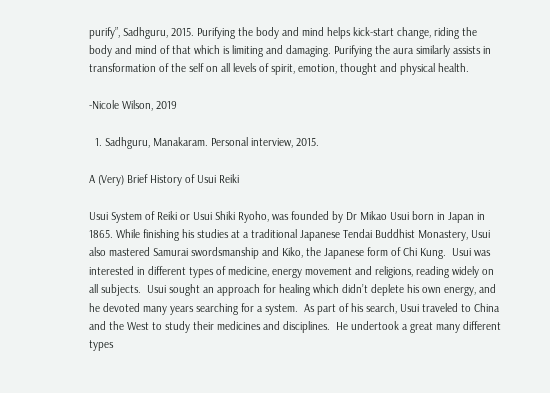purify”, Sadhguru, 2015. Purifying the body and mind helps kick-start change, riding the body and mind of that which is limiting and damaging. Purifying the aura similarly assists in transformation of the self on all levels of spirit, emotion, thought and physical health.

-Nicole Wilson, 2019

  1. Sadhguru, Manakaram. Personal interview, 2015.

A (Very) Brief History of Usui Reiki

Usui System of Reiki or Usui Shiki Ryoho, was founded by Dr Mikao Usui born in Japan in 1865. While finishing his studies at a traditional Japanese Tendai Buddhist Monastery, Usui also mastered Samurai swordsmanship and Kiko, the Japanese form of Chi Kung.  Usui was interested in different types of medicine, energy movement and religions, reading widely on all subjects.  Usui sought an approach for healing which didn’t deplete his own energy, and he devoted many years searching for a system.  As part of his search, Usui traveled to China and the West to study their medicines and disciplines.  He undertook a great many different types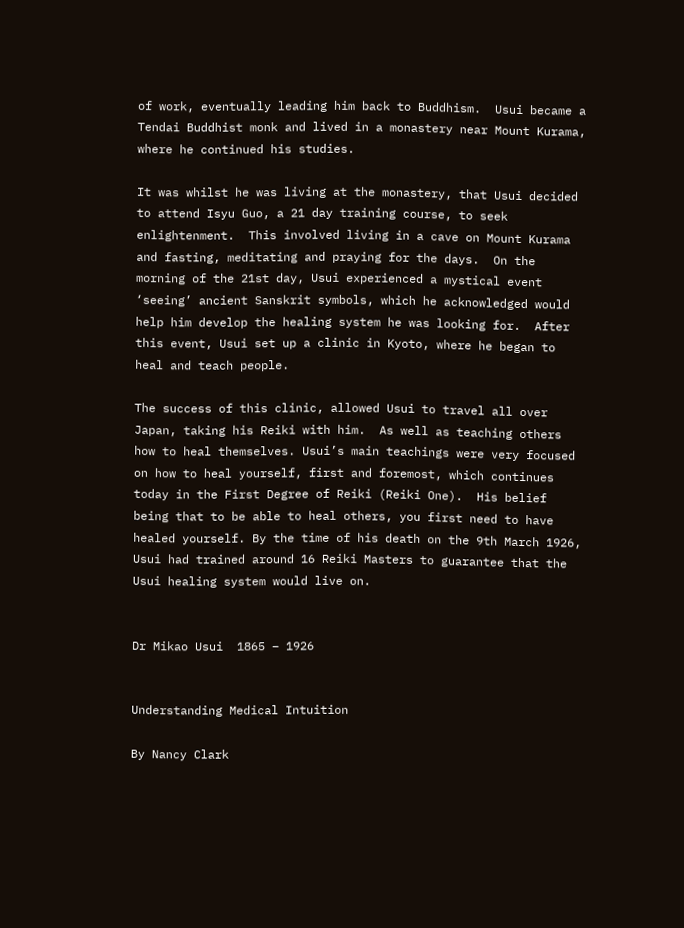of work, eventually leading him back to Buddhism.  Usui became a Tendai Buddhist monk and lived in a monastery near Mount Kurama, where he continued his studies.

It was whilst he was living at the monastery, that Usui decided to attend Isyu Guo, a 21 day training course, to seek enlightenment.  This involved living in a cave on Mount Kurama and fasting, meditating and praying for the days.  On the morning of the 21st day, Usui experienced a mystical event ‘seeing’ ancient Sanskrit symbols, which he acknowledged would help him develop the healing system he was looking for.  After this event, Usui set up a clinic in Kyoto, where he began to heal and teach people.

The success of this clinic, allowed Usui to travel all over Japan, taking his Reiki with him.  As well as teaching others how to heal themselves. Usui’s main teachings were very focused on how to heal yourself, first and foremost, which continues today in the First Degree of Reiki (Reiki One).  His belief being that to be able to heal others, you first need to have healed yourself. By the time of his death on the 9th March 1926, Usui had trained around 16 Reiki Masters to guarantee that the Usui healing system would live on.


Dr Mikao Usui  1865 – 1926


Understanding Medical Intuition

By Nancy Clark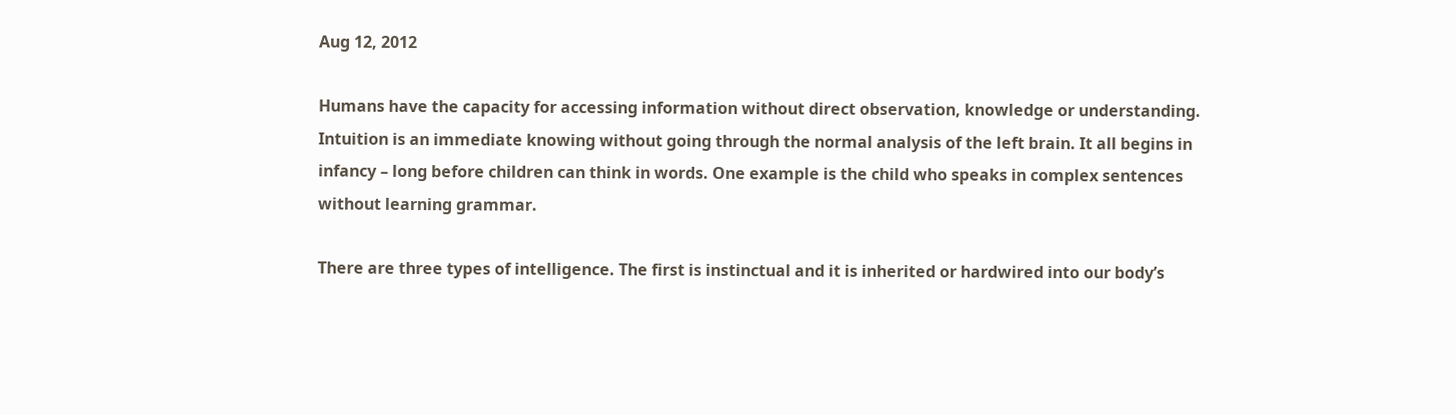Aug 12, 2012

Humans have the capacity for accessing information without direct observation, knowledge or understanding. Intuition is an immediate knowing without going through the normal analysis of the left brain. It all begins in infancy – long before children can think in words. One example is the child who speaks in complex sentences without learning grammar.

There are three types of intelligence. The first is instinctual and it is inherited or hardwired into our body’s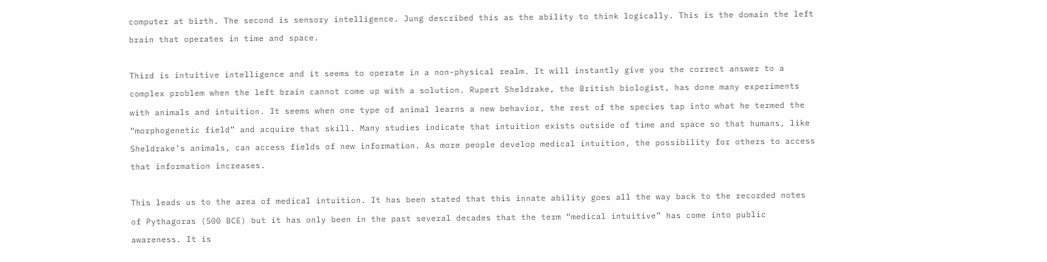computer at birth. The second is sensory intelligence. Jung described this as the ability to think logically. This is the domain the left brain that operates in time and space.

Third is intuitive intelligence and it seems to operate in a non-physical realm. It will instantly give you the correct answer to a complex problem when the left brain cannot come up with a solution. Rupert Sheldrake, the British biologist, has done many experiments with animals and intuition. It seems when one type of animal learns a new behavior, the rest of the species tap into what he termed the “morphogenetic field” and acquire that skill. Many studies indicate that intuition exists outside of time and space so that humans, like Sheldrake’s animals, can access fields of new information. As more people develop medical intuition, the possibility for others to access that information increases.

This leads us to the area of medical intuition. It has been stated that this innate ability goes all the way back to the recorded notes of Pythagoras (500 BCE) but it has only been in the past several decades that the term “medical intuitive” has come into public awareness. It is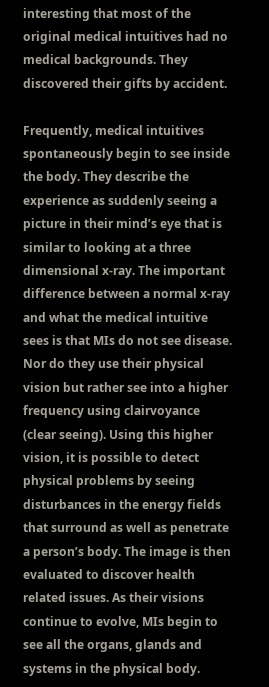interesting that most of the original medical intuitives had no medical backgrounds. They discovered their gifts by accident.

Frequently, medical intuitives spontaneously begin to see inside the body. They describe the experience as suddenly seeing a picture in their mind’s eye that is similar to looking at a three dimensional x-ray. The important difference between a normal x-ray and what the medical intuitive sees is that MIs do not see disease. Nor do they use their physical vision but rather see into a higher frequency using clairvoyance (clear seeing). Using this higher vision, it is possible to detect physical problems by seeing disturbances in the energy fields that surround as well as penetrate a person’s body. The image is then evaluated to discover health related issues. As their visions continue to evolve, MIs begin to see all the organs, glands and systems in the physical body.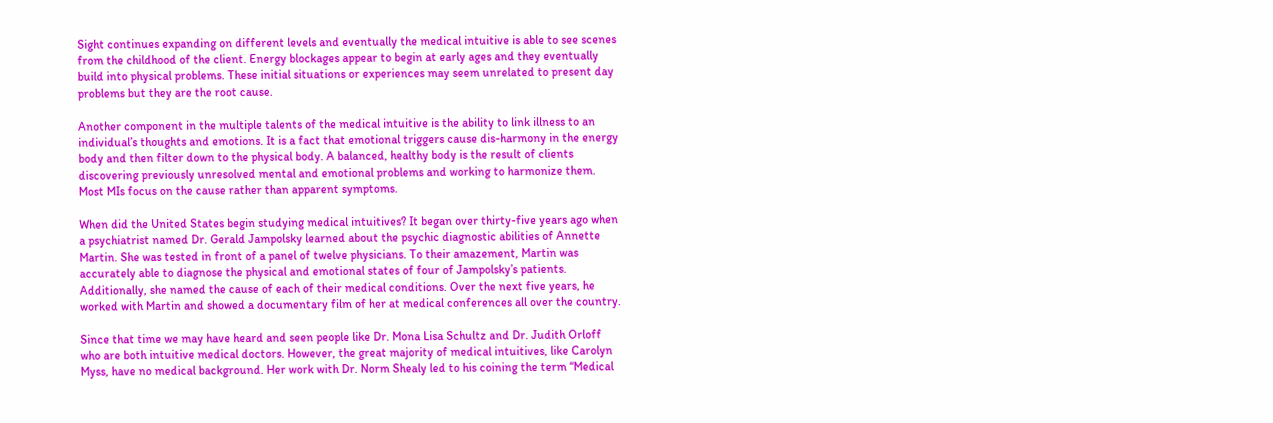Sight continues expanding on different levels and eventually the medical intuitive is able to see scenes from the childhood of the client. Energy blockages appear to begin at early ages and they eventually build into physical problems. These initial situations or experiences may seem unrelated to present day problems but they are the root cause.

Another component in the multiple talents of the medical intuitive is the ability to link illness to an individual’s thoughts and emotions. It is a fact that emotional triggers cause dis-harmony in the energy body and then filter down to the physical body. A balanced, healthy body is the result of clients discovering previously unresolved mental and emotional problems and working to harmonize them. Most MIs focus on the cause rather than apparent symptoms.

When did the United States begin studying medical intuitives? It began over thirty-five years ago when a psychiatrist named Dr. Gerald Jampolsky learned about the psychic diagnostic abilities of Annette Martin. She was tested in front of a panel of twelve physicians. To their amazement, Martin was accurately able to diagnose the physical and emotional states of four of Jampolsky’s patients. Additionally, she named the cause of each of their medical conditions. Over the next five years, he worked with Martin and showed a documentary film of her at medical conferences all over the country.

Since that time we may have heard and seen people like Dr. Mona Lisa Schultz and Dr. Judith Orloff who are both intuitive medical doctors. However, the great majority of medical intuitives, like Carolyn Myss, have no medical background. Her work with Dr. Norm Shealy led to his coining the term “Medical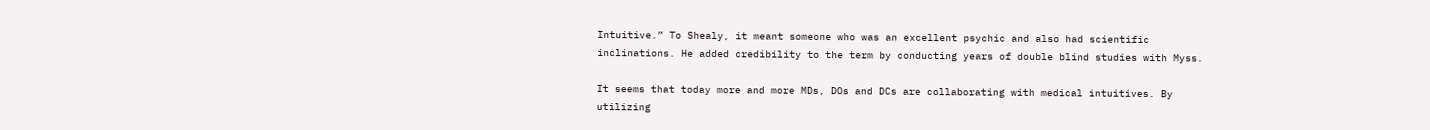Intuitive.” To Shealy, it meant someone who was an excellent psychic and also had scientific inclinations. He added credibility to the term by conducting years of double blind studies with Myss.

It seems that today more and more MDs, DOs and DCs are collaborating with medical intuitives. By utilizing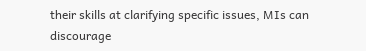their skills at clarifying specific issues, MIs can discourage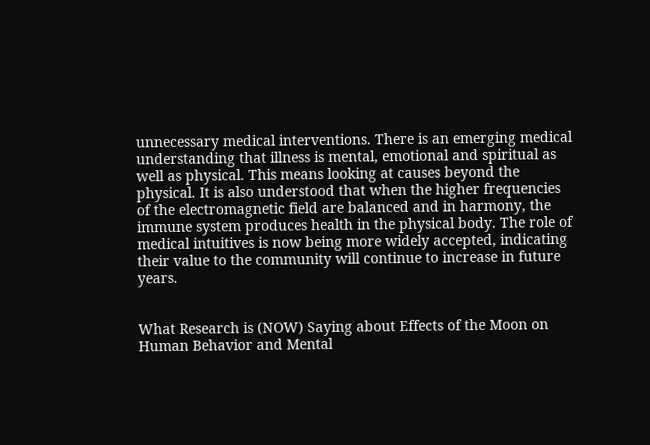unnecessary medical interventions. There is an emerging medical understanding that illness is mental, emotional and spiritual as well as physical. This means looking at causes beyond the physical. It is also understood that when the higher frequencies of the electromagnetic field are balanced and in harmony, the immune system produces health in the physical body. The role of medical intuitives is now being more widely accepted, indicating their value to the community will continue to increase in future years.


What Research is (NOW) Saying about Effects of the Moon on Human Behavior and Mental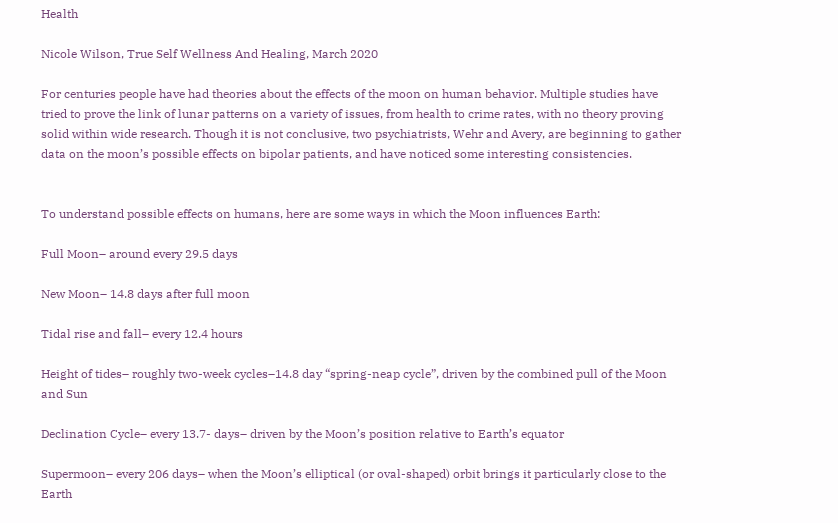Health

Nicole Wilson, True Self Wellness And Healing, March 2020

For centuries people have had theories about the effects of the moon on human behavior. Multiple studies have tried to prove the link of lunar patterns on a variety of issues, from health to crime rates, with no theory proving solid within wide research. Though it is not conclusive, two psychiatrists, Wehr and Avery, are beginning to gather data on the moon’s possible effects on bipolar patients, and have noticed some interesting consistencies.


To understand possible effects on humans, here are some ways in which the Moon influences Earth:

Full Moon– around every 29.5 days

New Moon– 14.8 days after full moon

Tidal rise and fall– every 12.4 hours

Height of tides– roughly two-week cycles–14.8 day “spring-neap cycle”, driven by the combined pull of the Moon and Sun

Declination Cycle– every 13.7- days– driven by the Moon’s position relative to Earth’s equator

Supermoon– every 206 days– when the Moon’s elliptical (or oval-shaped) orbit brings it particularly close to the Earth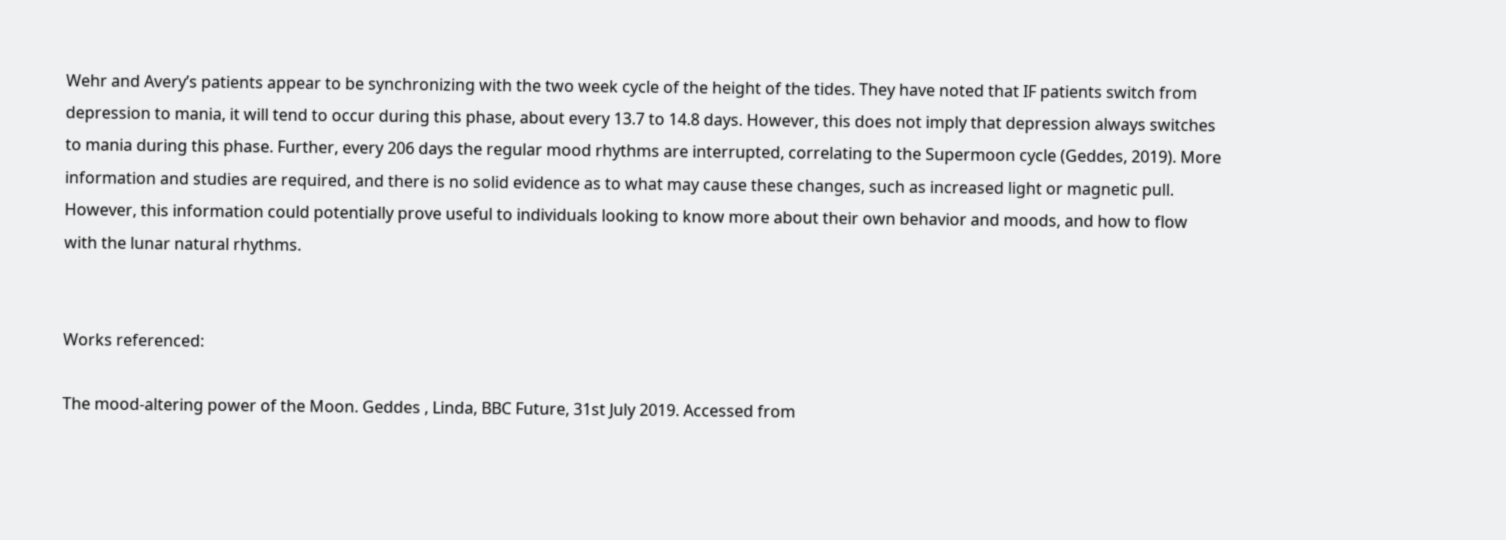Wehr and Avery’s patients appear to be synchronizing with the two week cycle of the height of the tides. They have noted that IF patients switch from depression to mania, it will tend to occur during this phase, about every 13.7 to 14.8 days. However, this does not imply that depression always switches to mania during this phase. Further, every 206 days the regular mood rhythms are interrupted, correlating to the Supermoon cycle (Geddes, 2019). More information and studies are required, and there is no solid evidence as to what may cause these changes, such as increased light or magnetic pull. However, this information could potentially prove useful to individuals looking to know more about their own behavior and moods, and how to flow with the lunar natural rhythms.


Works referenced:

The mood-altering power of the Moon. Geddes , Linda, BBC Future, 31st July 2019. Accessed from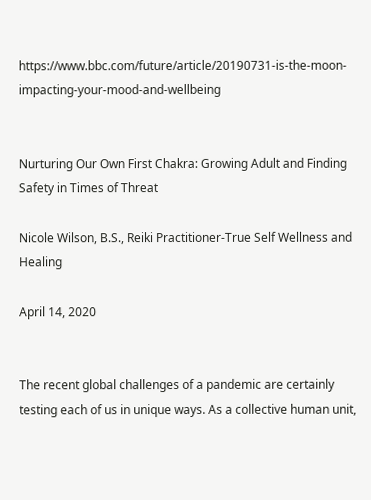https://www.bbc.com/future/article/20190731-is-the-moon-impacting-your-mood-and-wellbeing


Nurturing Our Own First Chakra: Growing Adult and Finding Safety in Times of Threat

Nicole Wilson, B.S., Reiki Practitioner-True Self Wellness and Healing

April 14, 2020


The recent global challenges of a pandemic are certainly testing each of us in unique ways. As a collective human unit,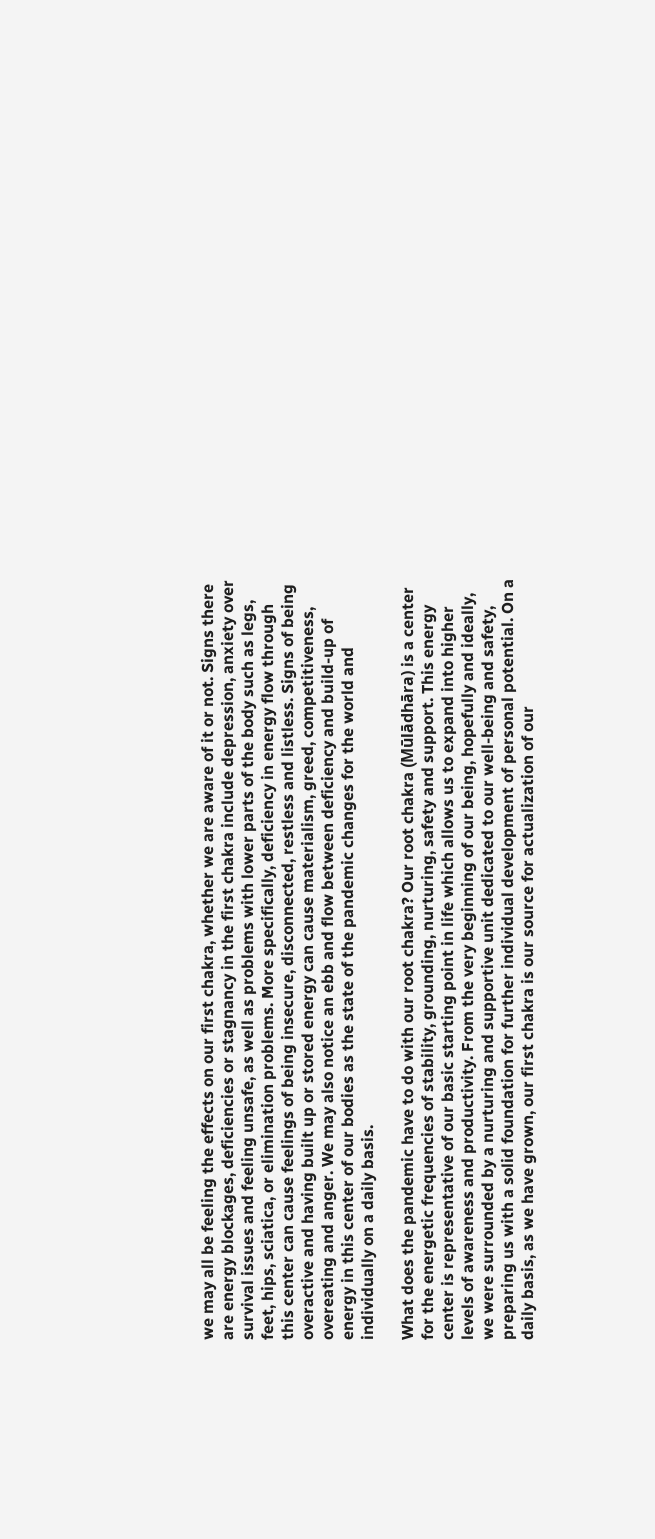we may all be feeling the effects on our first chakra, whether we are aware of it or not. Signs there are energy blockages, deficiencies or stagnancy in the first chakra include depression, anxiety over survival issues and feeling unsafe, as well as problems with lower parts of the body such as legs, feet, hips, sciatica, or elimination problems. More specifically, deficiency in energy flow through this center can cause feelings of being insecure, disconnected, restless and listless. Signs of being overactive and having built up or stored energy can cause materialism, greed, competitiveness, overeating and anger. We may also notice an ebb and flow between deficiency and build-up of energy in this center of our bodies as the state of the pandemic changes for the world and individually on a daily basis.

What does the pandemic have to do with our root chakra? Our root chakra (Mūlādhāra) is a center for the energetic frequencies of stability, grounding, nurturing, safety and support. This energy center is representative of our basic starting point in life which allows us to expand into higher levels of awareness and productivity. From the very beginning of our being, hopefully and ideally, we were surrounded by a nurturing and supportive unit dedicated to our well-being and safety, preparing us with a solid foundation for further individual development of personal potential. On a daily basis, as we have grown, our first chakra is our source for actualization of our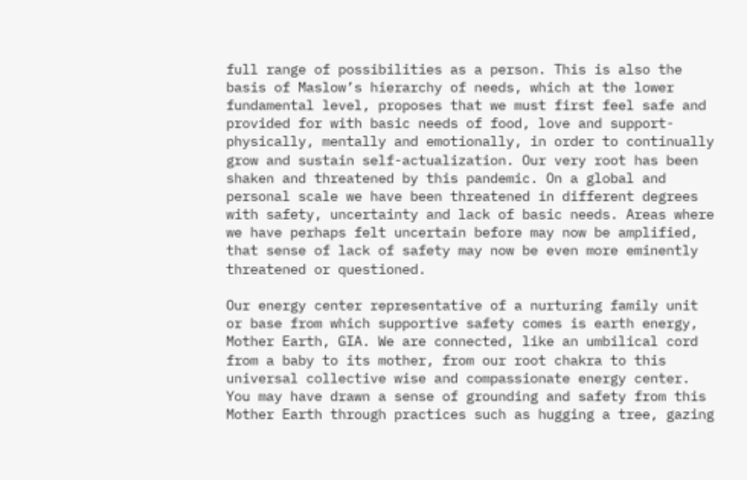full range of possibilities as a person. This is also the basis of Maslow’s hierarchy of needs, which at the lower fundamental level, proposes that we must first feel safe and provided for with basic needs of food, love and support- physically, mentally and emotionally, in order to continually grow and sustain self-actualization. Our very root has been shaken and threatened by this pandemic. On a global and personal scale we have been threatened in different degrees with safety, uncertainty and lack of basic needs. Areas where we have perhaps felt uncertain before may now be amplified, that sense of lack of safety may now be even more eminently threatened or questioned.

Our energy center representative of a nurturing family unit or base from which supportive safety comes is earth energy, Mother Earth, GIA. We are connected, like an umbilical cord from a baby to its mother, from our root chakra to this universal collective wise and compassionate energy center. You may have drawn a sense of grounding and safety from this Mother Earth through practices such as hugging a tree, gazing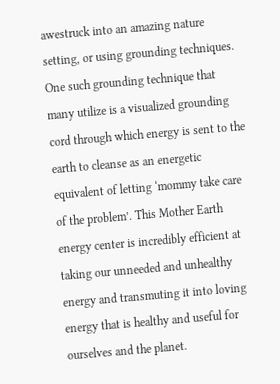awestruck into an amazing nature setting, or using grounding techniques. One such grounding technique that many utilize is a visualized grounding cord through which energy is sent to the earth to cleanse as an energetic equivalent of letting ‘mommy take care of the problem’. This Mother Earth energy center is incredibly efficient at taking our unneeded and unhealthy energy and transmuting it into loving energy that is healthy and useful for ourselves and the planet.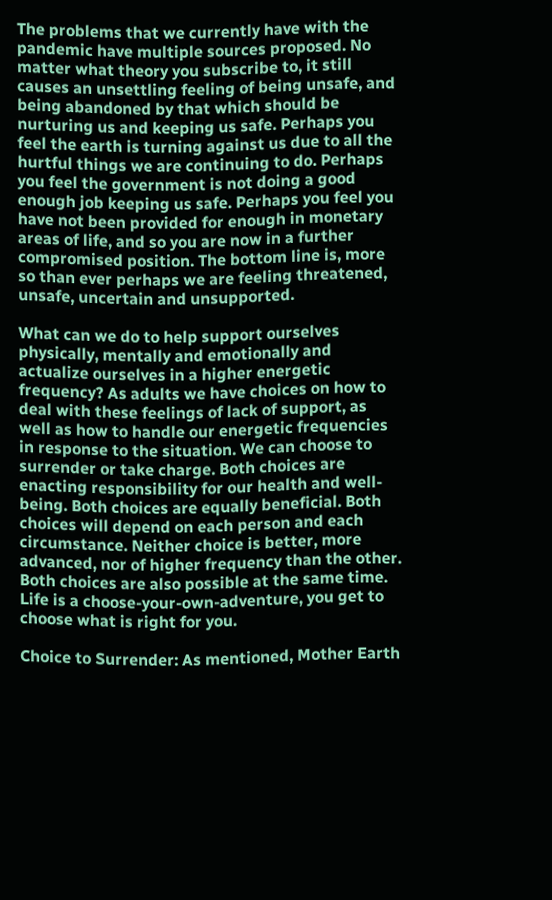The problems that we currently have with the pandemic have multiple sources proposed. No matter what theory you subscribe to, it still causes an unsettling feeling of being unsafe, and being abandoned by that which should be nurturing us and keeping us safe. Perhaps you feel the earth is turning against us due to all the hurtful things we are continuing to do. Perhaps you feel the government is not doing a good enough job keeping us safe. Perhaps you feel you have not been provided for enough in monetary areas of life, and so you are now in a further compromised position. The bottom line is, more so than ever perhaps we are feeling threatened, unsafe, uncertain and unsupported.

What can we do to help support ourselves physically, mentally and emotionally and actualize ourselves in a higher energetic frequency? As adults we have choices on how to deal with these feelings of lack of support, as well as how to handle our energetic frequencies in response to the situation. We can choose to surrender or take charge. Both choices are enacting responsibility for our health and well-being. Both choices are equally beneficial. Both choices will depend on each person and each circumstance. Neither choice is better, more advanced, nor of higher frequency than the other. Both choices are also possible at the same time. Life is a choose-your-own-adventure, you get to choose what is right for you.

Choice to Surrender: As mentioned, Mother Earth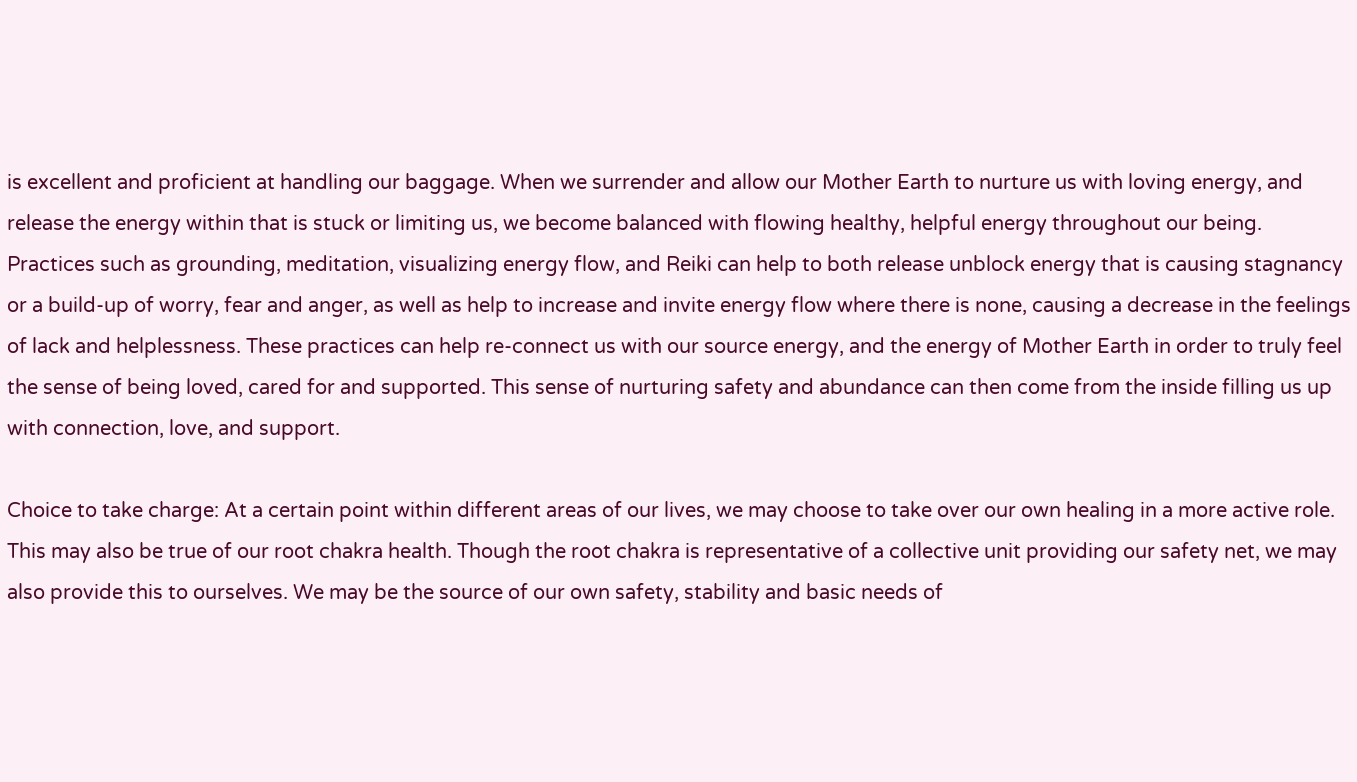is excellent and proficient at handling our baggage. When we surrender and allow our Mother Earth to nurture us with loving energy, and release the energy within that is stuck or limiting us, we become balanced with flowing healthy, helpful energy throughout our being. Practices such as grounding, meditation, visualizing energy flow, and Reiki can help to both release unblock energy that is causing stagnancy or a build-up of worry, fear and anger, as well as help to increase and invite energy flow where there is none, causing a decrease in the feelings of lack and helplessness. These practices can help re-connect us with our source energy, and the energy of Mother Earth in order to truly feel the sense of being loved, cared for and supported. This sense of nurturing safety and abundance can then come from the inside filling us up with connection, love, and support.

Choice to take charge: At a certain point within different areas of our lives, we may choose to take over our own healing in a more active role. This may also be true of our root chakra health. Though the root chakra is representative of a collective unit providing our safety net, we may also provide this to ourselves. We may be the source of our own safety, stability and basic needs of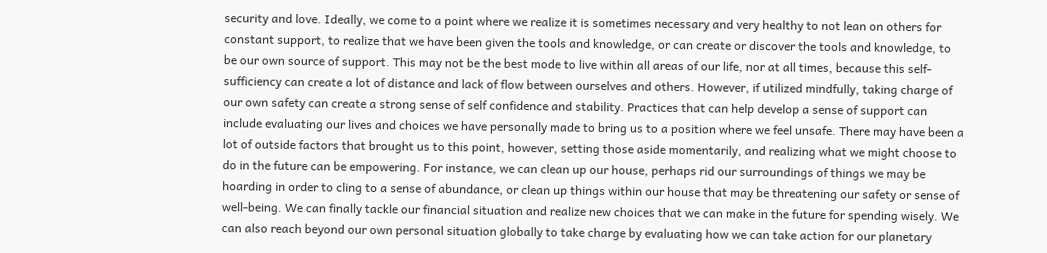security and love. Ideally, we come to a point where we realize it is sometimes necessary and very healthy to not lean on others for constant support, to realize that we have been given the tools and knowledge, or can create or discover the tools and knowledge, to be our own source of support. This may not be the best mode to live within all areas of our life, nor at all times, because this self-sufficiency can create a lot of distance and lack of flow between ourselves and others. However, if utilized mindfully, taking charge of our own safety can create a strong sense of self confidence and stability. Practices that can help develop a sense of support can include evaluating our lives and choices we have personally made to bring us to a position where we feel unsafe. There may have been a lot of outside factors that brought us to this point, however, setting those aside momentarily, and realizing what we might choose to do in the future can be empowering. For instance, we can clean up our house, perhaps rid our surroundings of things we may be hoarding in order to cling to a sense of abundance, or clean up things within our house that may be threatening our safety or sense of well-being. We can finally tackle our financial situation and realize new choices that we can make in the future for spending wisely. We can also reach beyond our own personal situation globally to take charge by evaluating how we can take action for our planetary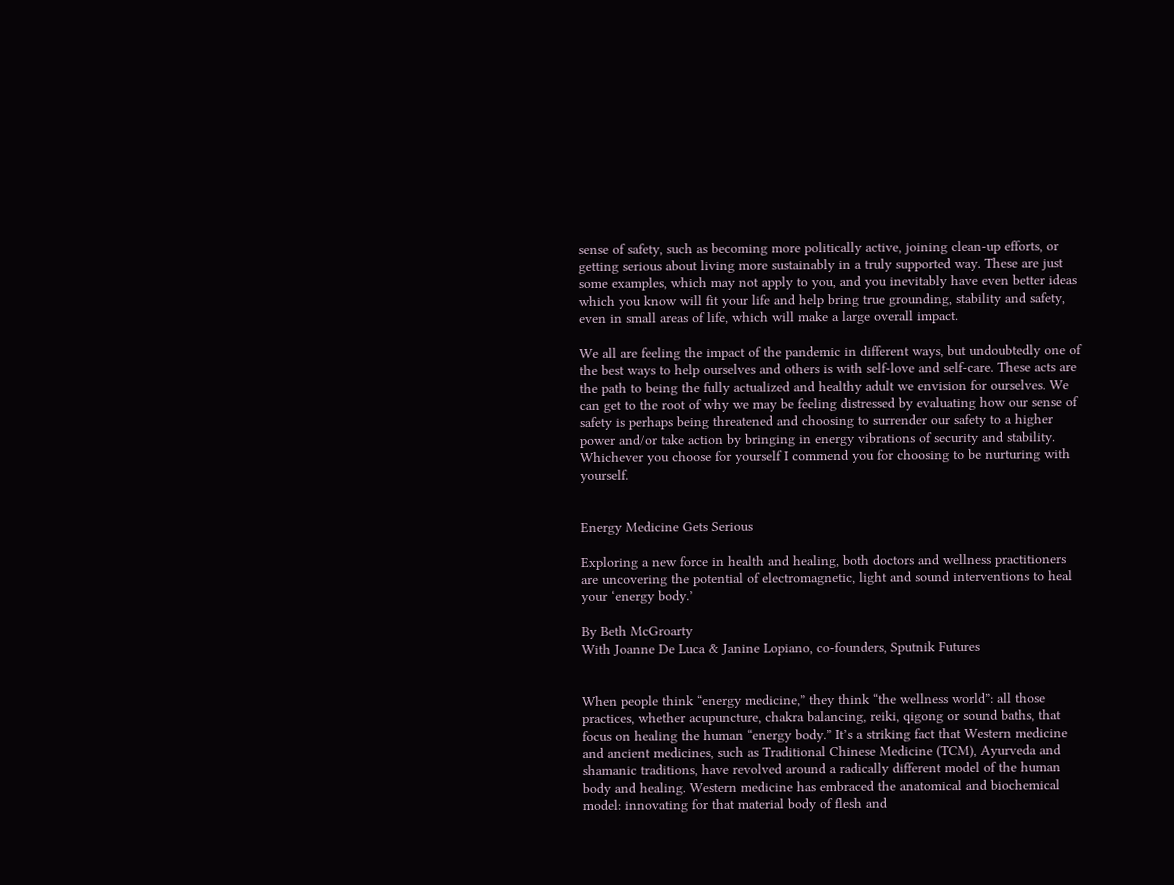sense of safety, such as becoming more politically active, joining clean-up efforts, or getting serious about living more sustainably in a truly supported way. These are just some examples, which may not apply to you, and you inevitably have even better ideas which you know will fit your life and help bring true grounding, stability and safety, even in small areas of life, which will make a large overall impact.

We all are feeling the impact of the pandemic in different ways, but undoubtedly one of the best ways to help ourselves and others is with self-love and self-care. These acts are the path to being the fully actualized and healthy adult we envision for ourselves. We can get to the root of why we may be feeling distressed by evaluating how our sense of safety is perhaps being threatened and choosing to surrender our safety to a higher power and/or take action by bringing in energy vibrations of security and stability. Whichever you choose for yourself I commend you for choosing to be nurturing with yourself.


Energy Medicine Gets Serious

Exploring a new force in health and healing, both doctors and wellness practitioners are uncovering the potential of electromagnetic, light and sound interventions to heal your ‘energy body.’

By Beth McGroarty
With Joanne De Luca & Janine Lopiano, co-founders, Sputnik Futures


When people think “energy medicine,” they think “the wellness world”: all those practices, whether acupuncture, chakra balancing, reiki, qigong or sound baths, that focus on healing the human “energy body.” It’s a striking fact that Western medicine and ancient medicines, such as Traditional Chinese Medicine (TCM), Ayurveda and shamanic traditions, have revolved around a radically different model of the human body and healing. Western medicine has embraced the anatomical and biochemical model: innovating for that material body of flesh and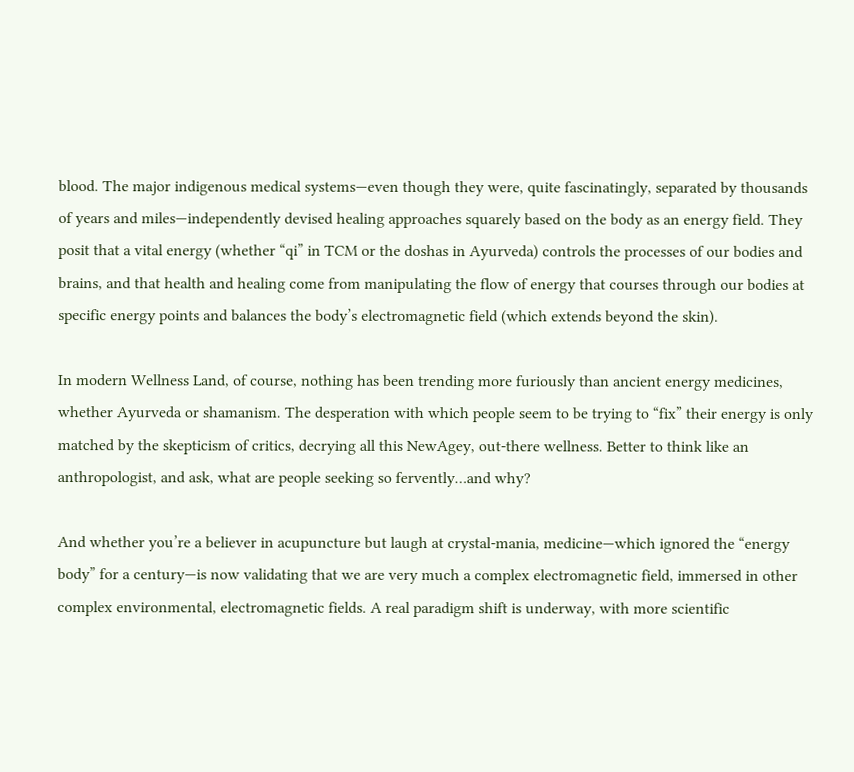blood. The major indigenous medical systems—even though they were, quite fascinatingly, separated by thousands of years and miles—independently devised healing approaches squarely based on the body as an energy field. They posit that a vital energy (whether “qi” in TCM or the doshas in Ayurveda) controls the processes of our bodies and brains, and that health and healing come from manipulating the flow of energy that courses through our bodies at specific energy points and balances the body’s electromagnetic field (which extends beyond the skin).

In modern Wellness Land, of course, nothing has been trending more furiously than ancient energy medicines, whether Ayurveda or shamanism. The desperation with which people seem to be trying to “fix” their energy is only matched by the skepticism of critics, decrying all this NewAgey, out-there wellness. Better to think like an anthropologist, and ask, what are people seeking so fervently…and why?

And whether you’re a believer in acupuncture but laugh at crystal-mania, medicine—which ignored the “energy body” for a century—is now validating that we are very much a complex electromagnetic field, immersed in other complex environmental, electromagnetic fields. A real paradigm shift is underway, with more scientific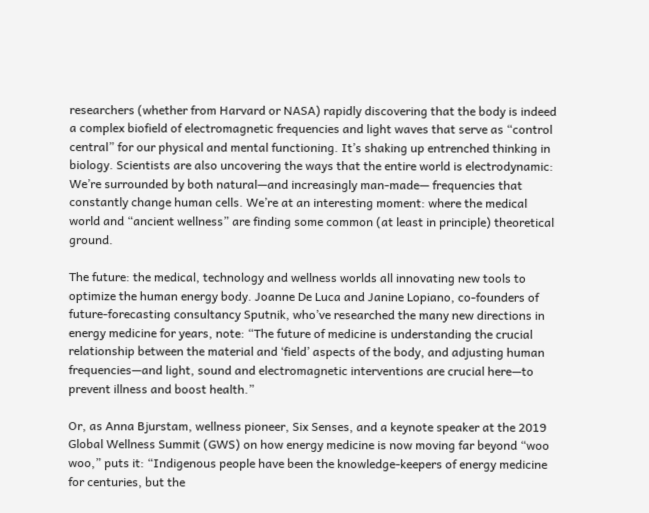researchers (whether from Harvard or NASA) rapidly discovering that the body is indeed a complex biofield of electromagnetic frequencies and light waves that serve as “control central” for our physical and mental functioning. It’s shaking up entrenched thinking in biology. Scientists are also uncovering the ways that the entire world is electrodynamic: We’re surrounded by both natural—and increasingly man-made— frequencies that constantly change human cells. We’re at an interesting moment: where the medical world and “ancient wellness” are finding some common (at least in principle) theoretical ground.

The future: the medical, technology and wellness worlds all innovating new tools to optimize the human energy body. Joanne De Luca and Janine Lopiano, co-founders of future-forecasting consultancy Sputnik, who’ve researched the many new directions in energy medicine for years, note: “The future of medicine is understanding the crucial relationship between the material and ‘field’ aspects of the body, and adjusting human frequencies—and light, sound and electromagnetic interventions are crucial here—to prevent illness and boost health.”

Or, as Anna Bjurstam, wellness pioneer, Six Senses, and a keynote speaker at the 2019 Global Wellness Summit (GWS) on how energy medicine is now moving far beyond “woo woo,” puts it: “Indigenous people have been the knowledge-keepers of energy medicine for centuries, but the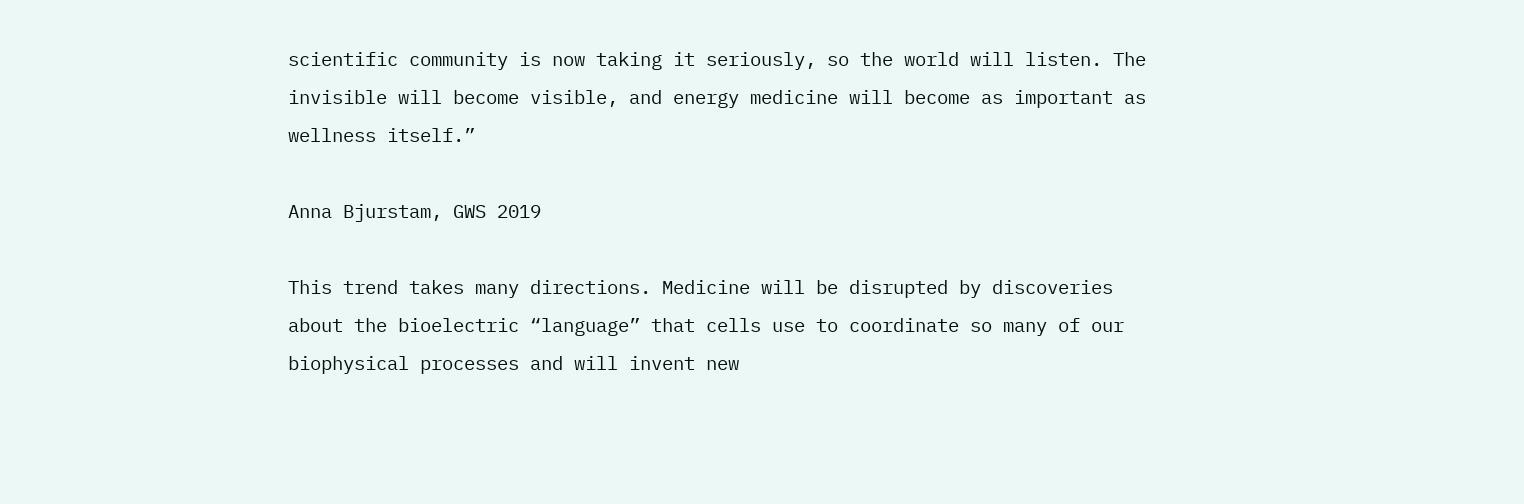scientific community is now taking it seriously, so the world will listen. The invisible will become visible, and energy medicine will become as important as wellness itself.”

Anna Bjurstam, GWS 2019

This trend takes many directions. Medicine will be disrupted by discoveries about the bioelectric “language” that cells use to coordinate so many of our biophysical processes and will invent new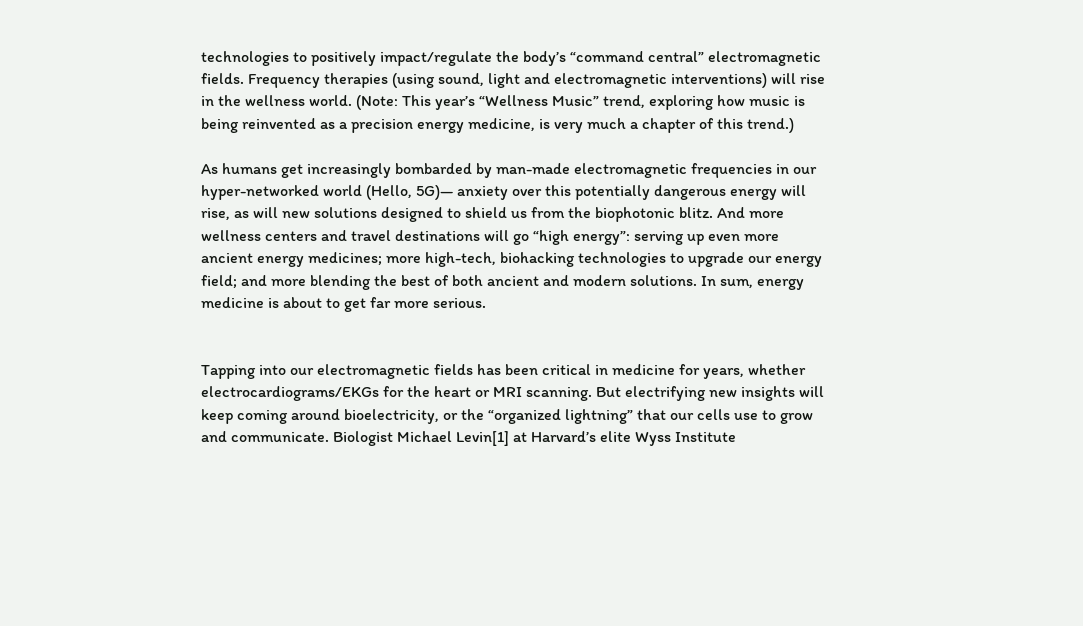technologies to positively impact/regulate the body’s “command central” electromagnetic fields. Frequency therapies (using sound, light and electromagnetic interventions) will rise in the wellness world. (Note: This year’s “Wellness Music” trend, exploring how music is being reinvented as a precision energy medicine, is very much a chapter of this trend.)

As humans get increasingly bombarded by man-made electromagnetic frequencies in our hyper-networked world (Hello, 5G)— anxiety over this potentially dangerous energy will rise, as will new solutions designed to shield us from the biophotonic blitz. And more wellness centers and travel destinations will go “high energy”: serving up even more ancient energy medicines; more high-tech, biohacking technologies to upgrade our energy field; and more blending the best of both ancient and modern solutions. In sum, energy medicine is about to get far more serious.


Tapping into our electromagnetic fields has been critical in medicine for years, whether electrocardiograms/EKGs for the heart or MRI scanning. But electrifying new insights will keep coming around bioelectricity, or the “organized lightning” that our cells use to grow and communicate. Biologist Michael Levin[1] at Harvard’s elite Wyss Institute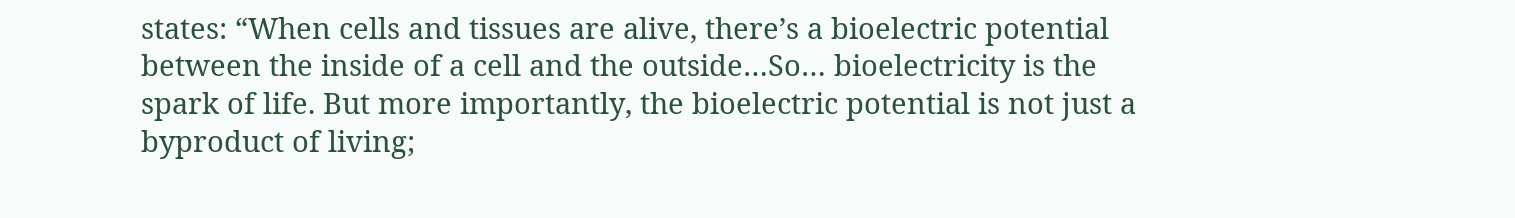states: “When cells and tissues are alive, there’s a bioelectric potential between the inside of a cell and the outside…So… bioelectricity is the spark of life. But more importantly, the bioelectric potential is not just a byproduct of living;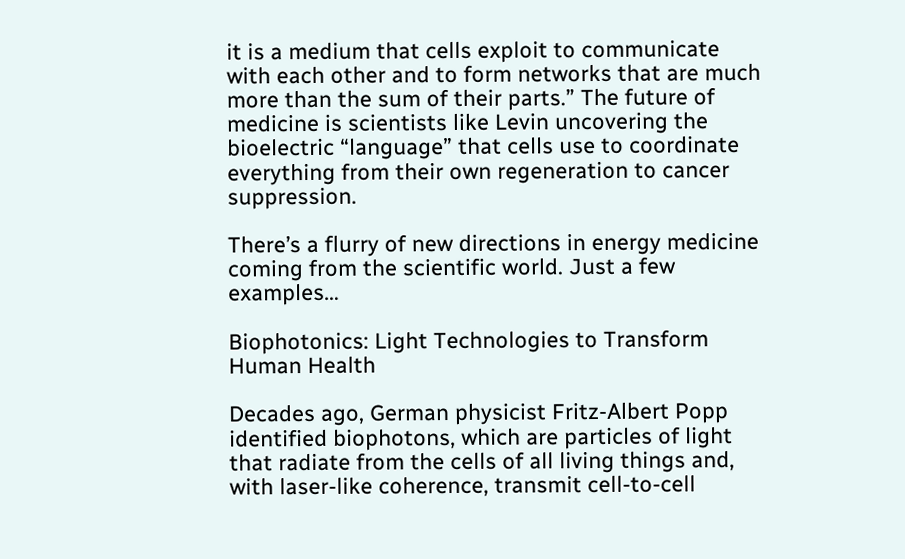it is a medium that cells exploit to communicate with each other and to form networks that are much more than the sum of their parts.” The future of medicine is scientists like Levin uncovering the bioelectric “language” that cells use to coordinate everything from their own regeneration to cancer suppression.

There’s a flurry of new directions in energy medicine coming from the scientific world. Just a few examples…

Biophotonics: Light Technologies to Transform Human Health

Decades ago, German physicist Fritz-Albert Popp identified biophotons, which are particles of light that radiate from the cells of all living things and, with laser-like coherence, transmit cell-to-cell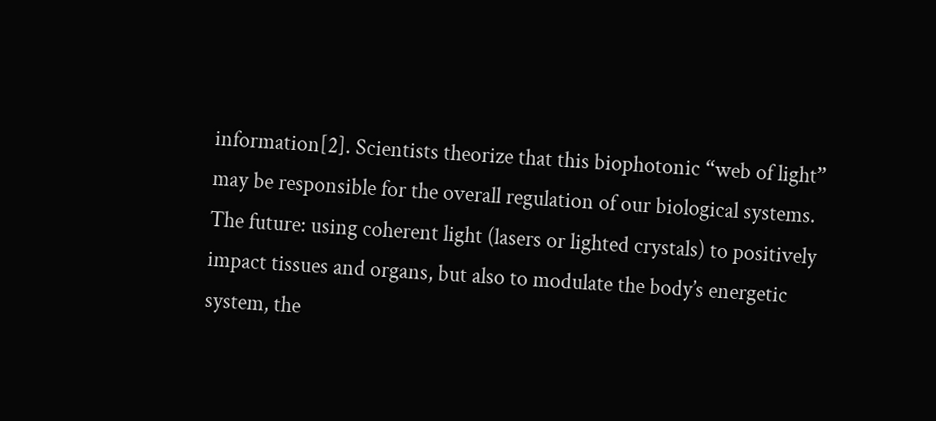information[2]. Scientists theorize that this biophotonic “web of light” may be responsible for the overall regulation of our biological systems. The future: using coherent light (lasers or lighted crystals) to positively impact tissues and organs, but also to modulate the body’s energetic system, the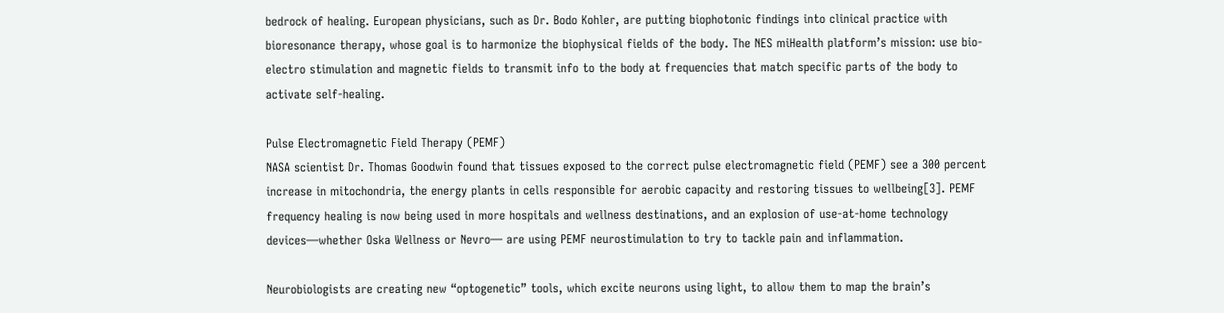bedrock of healing. European physicians, such as Dr. Bodo Kohler, are putting biophotonic findings into clinical practice with bioresonance therapy, whose goal is to harmonize the biophysical fields of the body. The NES miHealth platform’s mission: use bio-electro stimulation and magnetic fields to transmit info to the body at frequencies that match specific parts of the body to activate self-healing.

Pulse Electromagnetic Field Therapy (PEMF)
NASA scientist Dr. Thomas Goodwin found that tissues exposed to the correct pulse electromagnetic field (PEMF) see a 300 percent increase in mitochondria, the energy plants in cells responsible for aerobic capacity and restoring tissues to wellbeing[3]. PEMF frequency healing is now being used in more hospitals and wellness destinations, and an explosion of use-at-home technology devices—whether Oska Wellness or Nevro— are using PEMF neurostimulation to try to tackle pain and inflammation.

Neurobiologists are creating new “optogenetic” tools, which excite neurons using light, to allow them to map the brain’s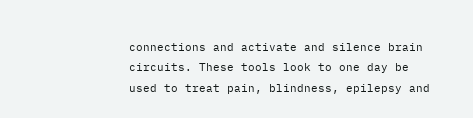connections and activate and silence brain circuits. These tools look to one day be used to treat pain, blindness, epilepsy and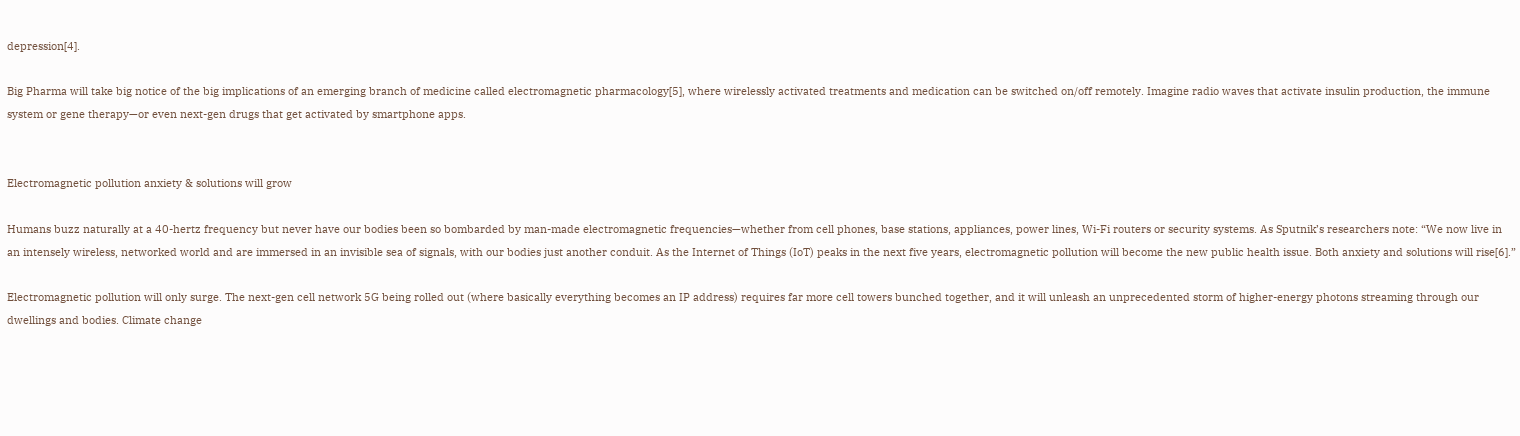depression[4].

Big Pharma will take big notice of the big implications of an emerging branch of medicine called electromagnetic pharmacology[5], where wirelessly activated treatments and medication can be switched on/off remotely. Imagine radio waves that activate insulin production, the immune system or gene therapy—or even next-gen drugs that get activated by smartphone apps.


Electromagnetic pollution anxiety & solutions will grow

Humans buzz naturally at a 40-hertz frequency but never have our bodies been so bombarded by man-made electromagnetic frequencies—whether from cell phones, base stations, appliances, power lines, Wi-Fi routers or security systems. As Sputnik’s researchers note: “We now live in an intensely wireless, networked world and are immersed in an invisible sea of signals, with our bodies just another conduit. As the Internet of Things (IoT) peaks in the next five years, electromagnetic pollution will become the new public health issue. Both anxiety and solutions will rise[6].”

Electromagnetic pollution will only surge. The next-gen cell network 5G being rolled out (where basically everything becomes an IP address) requires far more cell towers bunched together, and it will unleash an unprecedented storm of higher-energy photons streaming through our dwellings and bodies. Climate change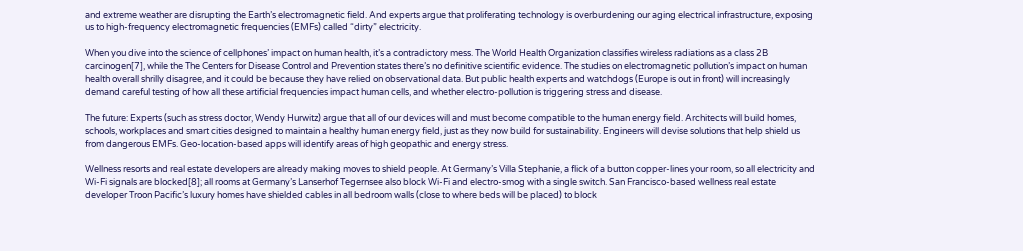and extreme weather are disrupting the Earth’s electromagnetic field. And experts argue that proliferating technology is overburdening our aging electrical infrastructure, exposing us to high-frequency electromagnetic frequencies (EMFs) called “dirty” electricity.

When you dive into the science of cellphones’ impact on human health, it’s a contradictory mess. The World Health Organization classifies wireless radiations as a class 2B carcinogen[7], while the The Centers for Disease Control and Prevention states there’s no definitive scientific evidence. The studies on electromagnetic pollution’s impact on human health overall shrilly disagree, and it could be because they have relied on observational data. But public health experts and watchdogs (Europe is out in front) will increasingly demand careful testing of how all these artificial frequencies impact human cells, and whether electro-pollution is triggering stress and disease.

The future: Experts (such as stress doctor, Wendy Hurwitz) argue that all of our devices will and must become compatible to the human energy field. Architects will build homes, schools, workplaces and smart cities designed to maintain a healthy human energy field, just as they now build for sustainability. Engineers will devise solutions that help shield us from dangerous EMFs. Geo-location-based apps will identify areas of high geopathic and energy stress.

Wellness resorts and real estate developers are already making moves to shield people. At Germany’s Villa Stephanie, a flick of a button copper-lines your room, so all electricity and Wi-Fi signals are blocked[8]; all rooms at Germany’s Lanserhof Tegernsee also block Wi-Fi and electro-smog with a single switch. San Francisco-based wellness real estate developer Troon Pacific’s luxury homes have shielded cables in all bedroom walls (close to where beds will be placed) to block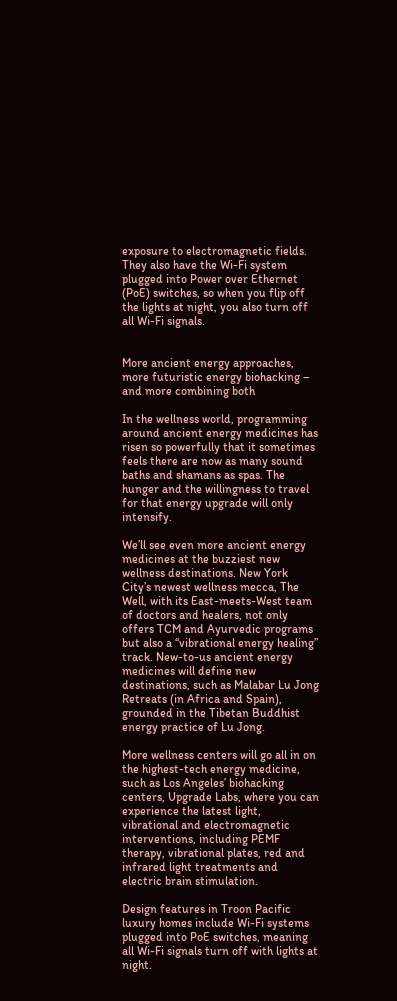exposure to electromagnetic fields. They also have the Wi-Fi system plugged into Power over Ethernet (PoE) switches, so when you flip off the lights at night, you also turn off all Wi-Fi signals.


More ancient energy approaches, more futuristic energy biohacking – and more combining both

In the wellness world, programming around ancient energy medicines has risen so powerfully that it sometimes feels there are now as many sound baths and shamans as spas. The hunger and the willingness to travel for that energy upgrade will only intensify.

We’ll see even more ancient energy medicines at the buzziest new wellness destinations. New York City’s newest wellness mecca, The Well, with its East-meets-West team of doctors and healers, not only offers TCM and Ayurvedic programs but also a “vibrational energy healing” track. New-to-us ancient energy medicines will define new destinations, such as Malabar Lu Jong Retreats (in Africa and Spain), grounded in the Tibetan Buddhist energy practice of Lu Jong.

More wellness centers will go all in on the highest-tech energy medicine, such as Los Angeles’ biohacking centers, Upgrade Labs, where you can experience the latest light, vibrational and electromagnetic interventions, including PEMF therapy, vibrational plates, red and infrared light treatments and electric brain stimulation.

Design features in Troon Pacific luxury homes include Wi-Fi systems plugged into PoE switches, meaning all Wi-Fi signals turn off with lights at night.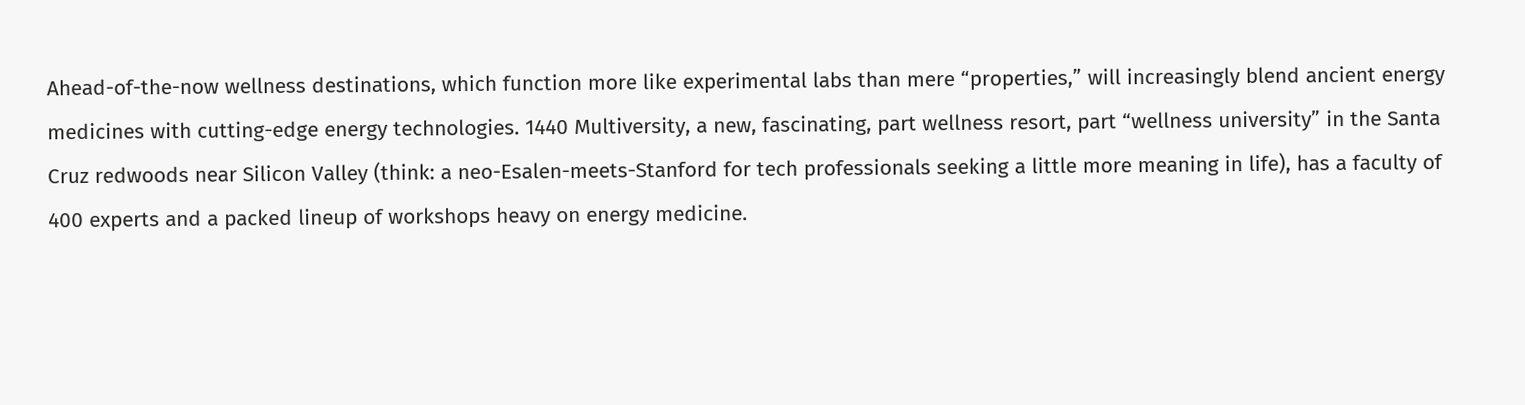Ahead-of-the-now wellness destinations, which function more like experimental labs than mere “properties,” will increasingly blend ancient energy medicines with cutting-edge energy technologies. 1440 Multiversity, a new, fascinating, part wellness resort, part “wellness university” in the Santa Cruz redwoods near Silicon Valley (think: a neo-Esalen-meets-Stanford for tech professionals seeking a little more meaning in life), has a faculty of 400 experts and a packed lineup of workshops heavy on energy medicine.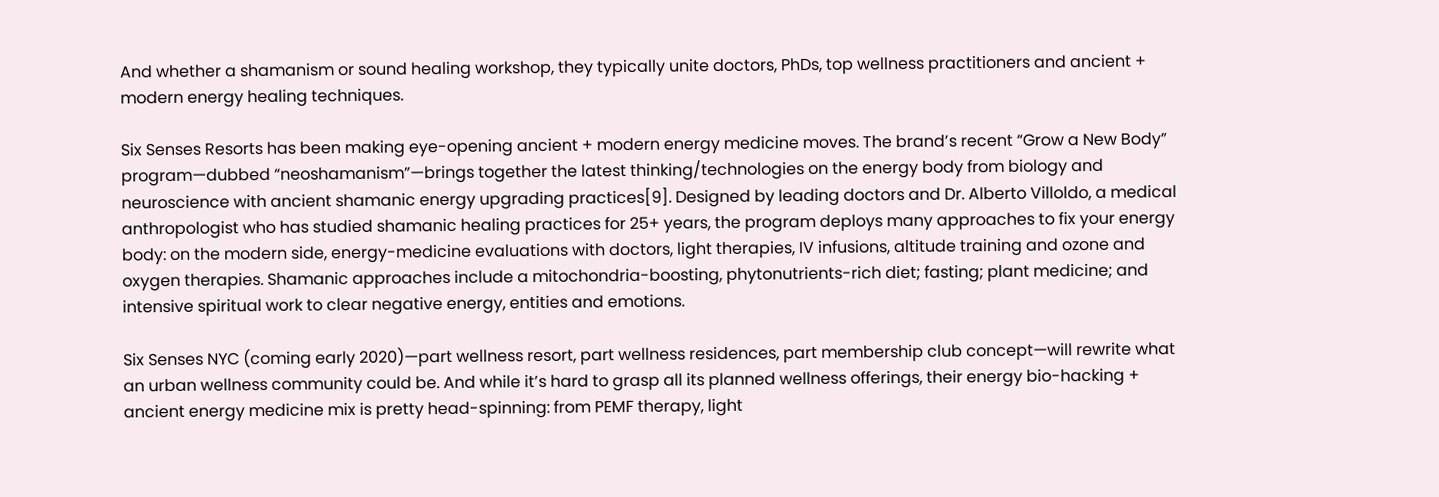And whether a shamanism or sound healing workshop, they typically unite doctors, PhDs, top wellness practitioners and ancient + modern energy healing techniques.

Six Senses Resorts has been making eye-opening ancient + modern energy medicine moves. The brand’s recent “Grow a New Body” program—dubbed “neoshamanism”—brings together the latest thinking/technologies on the energy body from biology and neuroscience with ancient shamanic energy upgrading practices[9]. Designed by leading doctors and Dr. Alberto Villoldo, a medical anthropologist who has studied shamanic healing practices for 25+ years, the program deploys many approaches to fix your energy body: on the modern side, energy-medicine evaluations with doctors, light therapies, IV infusions, altitude training and ozone and oxygen therapies. Shamanic approaches include a mitochondria-boosting, phytonutrients-rich diet; fasting; plant medicine; and intensive spiritual work to clear negative energy, entities and emotions.

Six Senses NYC (coming early 2020)—part wellness resort, part wellness residences, part membership club concept—will rewrite what an urban wellness community could be. And while it’s hard to grasp all its planned wellness offerings, their energy bio-hacking + ancient energy medicine mix is pretty head-spinning: from PEMF therapy, light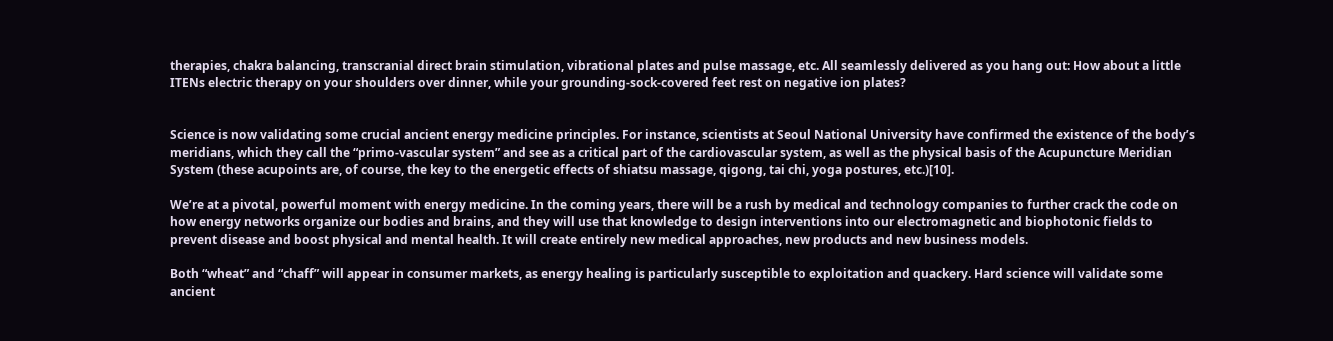therapies, chakra balancing, transcranial direct brain stimulation, vibrational plates and pulse massage, etc. All seamlessly delivered as you hang out: How about a little ITENs electric therapy on your shoulders over dinner, while your grounding-sock-covered feet rest on negative ion plates?


Science is now validating some crucial ancient energy medicine principles. For instance, scientists at Seoul National University have confirmed the existence of the body’s meridians, which they call the “primo-vascular system” and see as a critical part of the cardiovascular system, as well as the physical basis of the Acupuncture Meridian System (these acupoints are, of course, the key to the energetic effects of shiatsu massage, qigong, tai chi, yoga postures, etc.)[10].

We’re at a pivotal, powerful moment with energy medicine. In the coming years, there will be a rush by medical and technology companies to further crack the code on how energy networks organize our bodies and brains, and they will use that knowledge to design interventions into our electromagnetic and biophotonic fields to prevent disease and boost physical and mental health. It will create entirely new medical approaches, new products and new business models.

Both “wheat” and “chaff” will appear in consumer markets, as energy healing is particularly susceptible to exploitation and quackery. Hard science will validate some ancient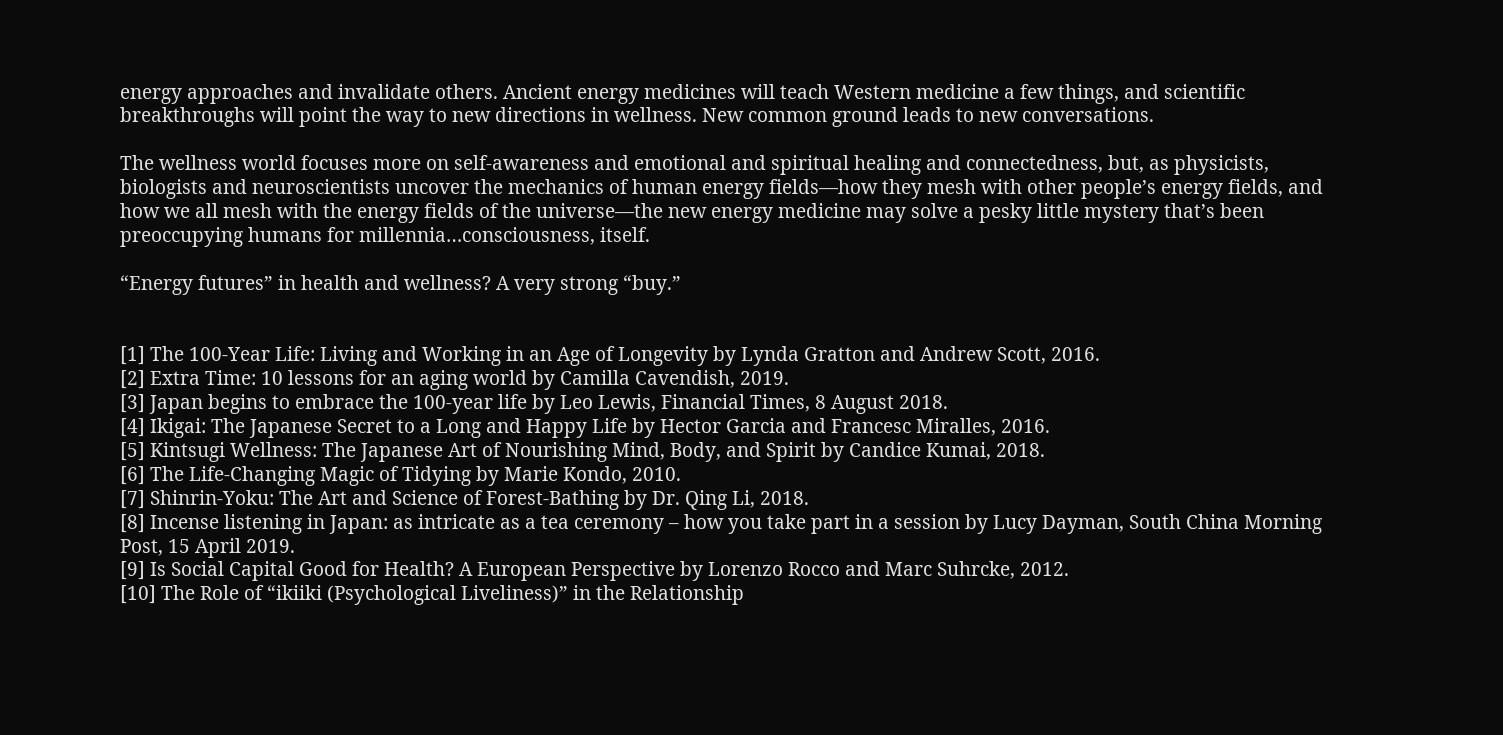energy approaches and invalidate others. Ancient energy medicines will teach Western medicine a few things, and scientific breakthroughs will point the way to new directions in wellness. New common ground leads to new conversations.

The wellness world focuses more on self-awareness and emotional and spiritual healing and connectedness, but, as physicists, biologists and neuroscientists uncover the mechanics of human energy fields—how they mesh with other people’s energy fields, and how we all mesh with the energy fields of the universe—the new energy medicine may solve a pesky little mystery that’s been preoccupying humans for millennia…consciousness, itself.

“Energy futures” in health and wellness? A very strong “buy.”


[1] The 100-Year Life: Living and Working in an Age of Longevity by Lynda Gratton and Andrew Scott, 2016.
[2] Extra Time: 10 lessons for an aging world by Camilla Cavendish, 2019.
[3] Japan begins to embrace the 100-year life by Leo Lewis, Financial Times, 8 August 2018.
[4] Ikigai: The Japanese Secret to a Long and Happy Life by Hector Garcia and Francesc Miralles, 2016.
[5] Kintsugi Wellness: The Japanese Art of Nourishing Mind, Body, and Spirit by Candice Kumai, 2018.
[6] The Life-Changing Magic of Tidying by Marie Kondo, 2010.
[7] Shinrin-Yoku: The Art and Science of Forest-Bathing by Dr. Qing Li, 2018.
[8] Incense listening in Japan: as intricate as a tea ceremony – how you take part in a session by Lucy Dayman, South China Morning Post, 15 April 2019.
[9] Is Social Capital Good for Health? A European Perspective by Lorenzo Rocco and Marc Suhrcke, 2012.
[10] The Role of “ikiiki (Psychological Liveliness)” in the Relationship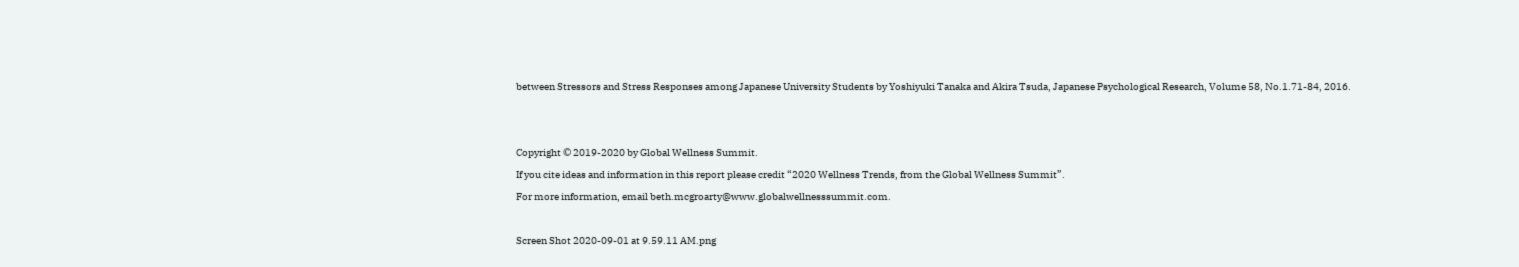between Stressors and Stress Responses among Japanese University Students by Yoshiyuki Tanaka and Akira Tsuda, Japanese Psychological Research, Volume 58, No.1.71-84, 2016.


Copyright © 2019-2020 by Global Wellness Summit.
If you cite ideas and information in this report please credit “2020 Wellness Trends, from the Global Wellness Summit”.
For more information, email beth.mcgroarty@www.globalwellnesssummit.com.

Screen Shot 2020-09-01 at 9.59.11 AM.png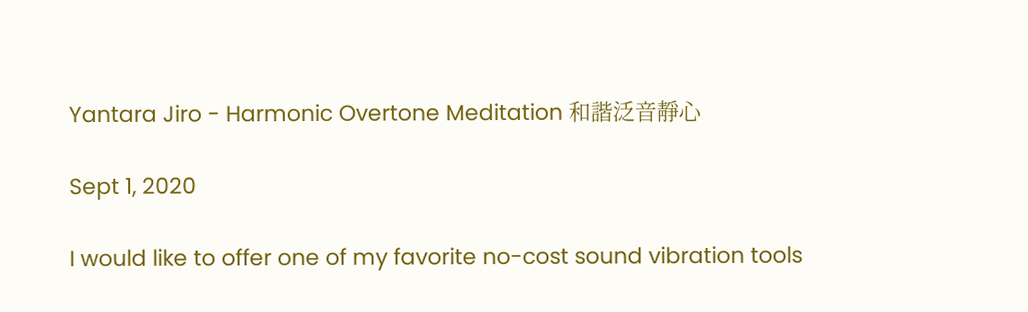Yantara Jiro - Harmonic Overtone Meditation 和諧泛音靜心

Sept 1, 2020

I would like to offer one of my favorite no-cost sound vibration tools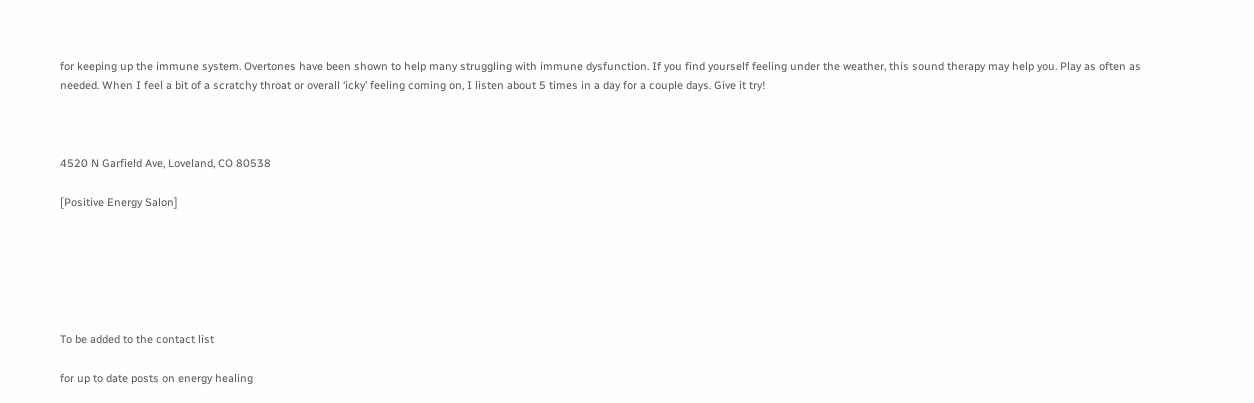for keeping up the immune system. Overtones have been shown to help many struggling with immune dysfunction. If you find yourself feeling under the weather, this sound therapy may help you. Play as often as needed. When I feel a bit of a scratchy throat or overall ‘icky’ feeling coming on, I listen about 5 times in a day for a couple days. Give it try!



4520 N Garfield Ave, Loveland, CO 80538

[Positive Energy Salon]






To be added to the contact list

for up to date posts on energy healing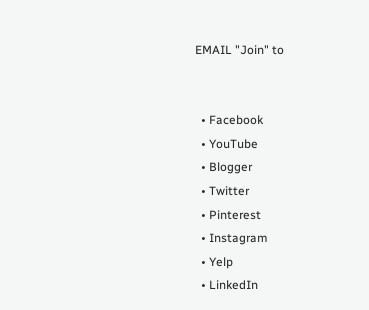EMAIL "Join" to


  • Facebook
  • YouTube
  • Blogger
  • Twitter
  • Pinterest
  • Instagram
  • Yelp
  • LinkedIn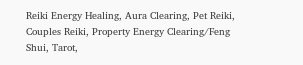Reiki Energy Healing, Aura Clearing, Pet Reiki, Couples Reiki, Property Energy Clearing/Feng Shui, Tarot,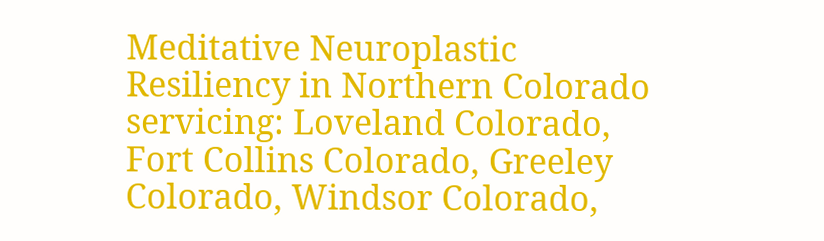Meditative Neuroplastic Resiliency in Northern Colorado servicing: Loveland Colorado, Fort Collins Colorado, Greeley Colorado, Windsor Colorado,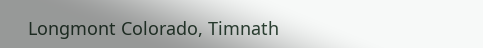Longmont Colorado, Timnath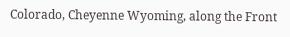Colorado, Cheyenne Wyoming, along the Front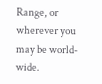Range, or wherever you may be world-wide.